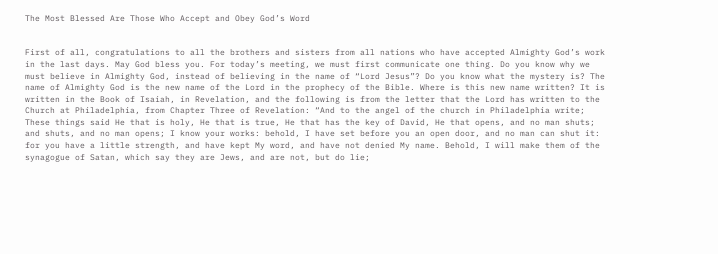The Most Blessed Are Those Who Accept and Obey God’s Word


First of all, congratulations to all the brothers and sisters from all nations who have accepted Almighty God’s work in the last days. May God bless you. For today’s meeting, we must first communicate one thing. Do you know why we must believe in Almighty God, instead of believing in the name of “Lord Jesus”? Do you know what the mystery is? The name of Almighty God is the new name of the Lord in the prophecy of the Bible. Where is this new name written? It is written in the Book of Isaiah, in Revelation, and the following is from the letter that the Lord has written to the Church at Philadelphia, from Chapter Three of Revelation: “And to the angel of the church in Philadelphia write; These things said He that is holy, He that is true, He that has the key of David, He that opens, and no man shuts; and shuts, and no man opens; I know your works: behold, I have set before you an open door, and no man can shut it: for you have a little strength, and have kept My word, and have not denied My name. Behold, I will make them of the synagogue of Satan, which say they are Jews, and are not, but do lie;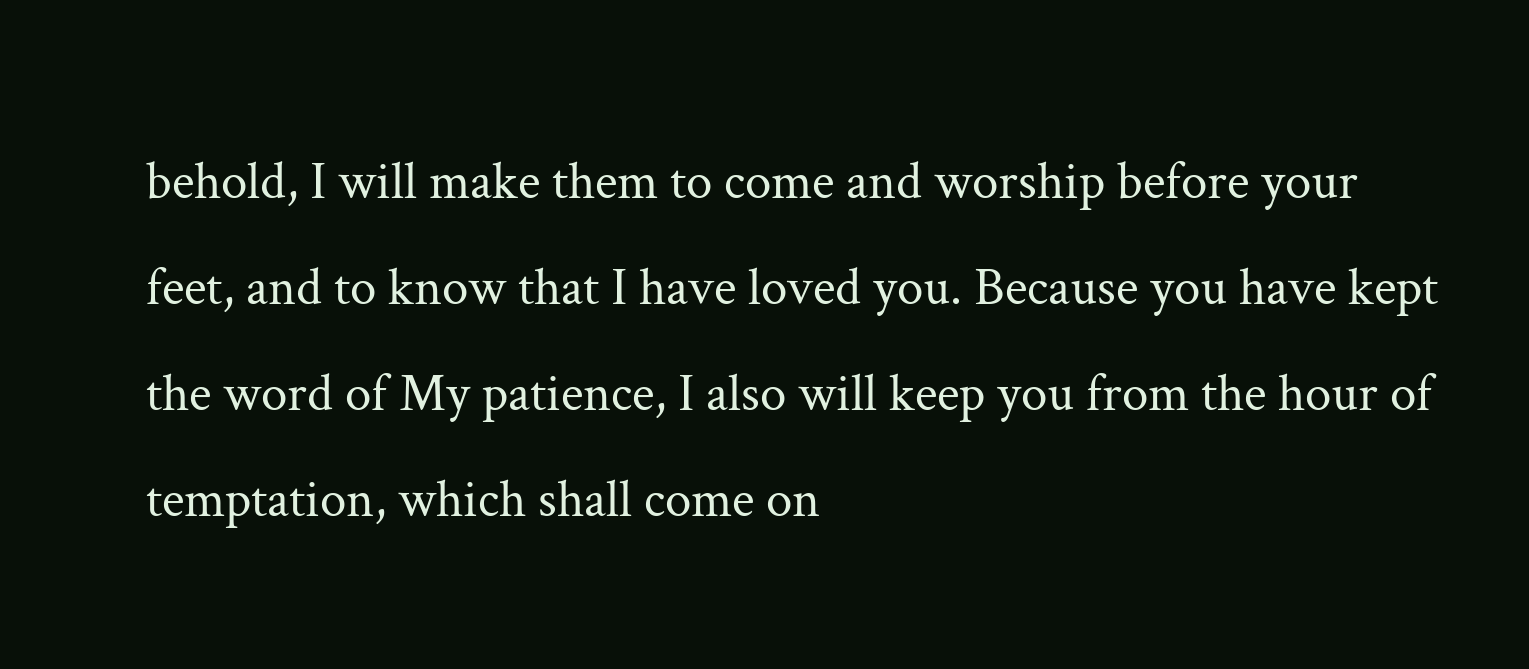behold, I will make them to come and worship before your feet, and to know that I have loved you. Because you have kept the word of My patience, I also will keep you from the hour of temptation, which shall come on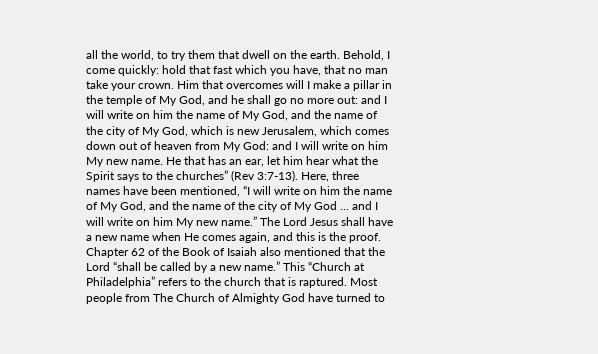all the world, to try them that dwell on the earth. Behold, I come quickly: hold that fast which you have, that no man take your crown. Him that overcomes will I make a pillar in the temple of My God, and he shall go no more out: and I will write on him the name of My God, and the name of the city of My God, which is new Jerusalem, which comes down out of heaven from My God: and I will write on him My new name. He that has an ear, let him hear what the Spirit says to the churches” (Rev 3:7-13). Here, three names have been mentioned, “I will write on him the name of My God, and the name of the city of My God … and I will write on him My new name.” The Lord Jesus shall have a new name when He comes again, and this is the proof. Chapter 62 of the Book of Isaiah also mentioned that the Lord “shall be called by a new name.” This “Church at Philadelphia” refers to the church that is raptured. Most people from The Church of Almighty God have turned to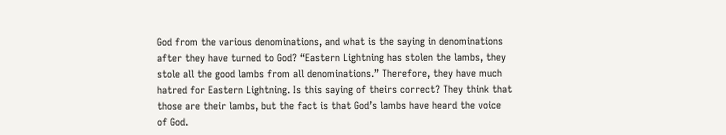God from the various denominations, and what is the saying in denominations after they have turned to God? “Eastern Lightning has stolen the lambs, they stole all the good lambs from all denominations.” Therefore, they have much hatred for Eastern Lightning. Is this saying of theirs correct? They think that those are their lambs, but the fact is that God’s lambs have heard the voice of God.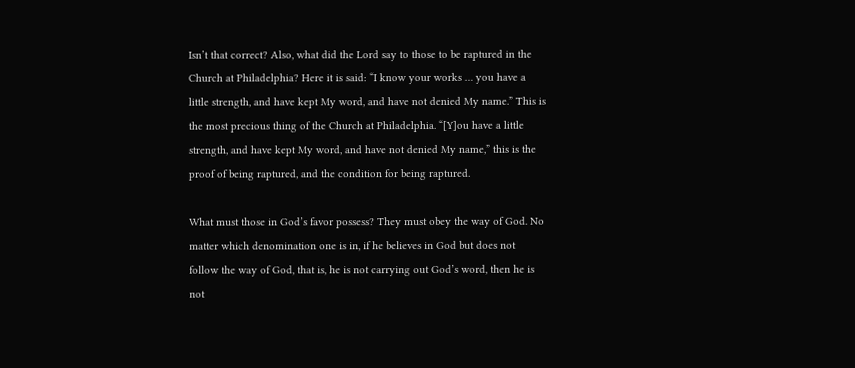Isn’t that correct? Also, what did the Lord say to those to be raptured in the Church at Philadelphia? Here it is said: “I know your works … you have a little strength, and have kept My word, and have not denied My name.” This is the most precious thing of the Church at Philadelphia. “[Y]ou have a little strength, and have kept My word, and have not denied My name,” this is the proof of being raptured, and the condition for being raptured.

What must those in God’s favor possess? They must obey the way of God. No matter which denomination one is in, if he believes in God but does not follow the way of God, that is, he is not carrying out God’s word, then he is not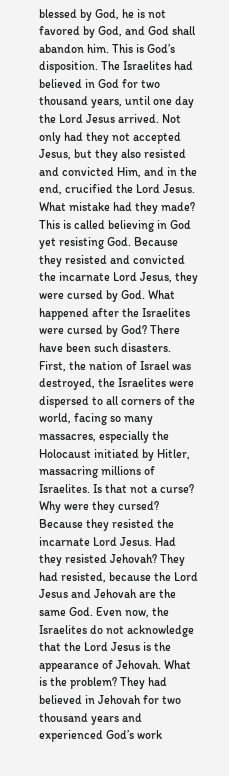blessed by God, he is not favored by God, and God shall abandon him. This is God’s disposition. The Israelites had believed in God for two thousand years, until one day the Lord Jesus arrived. Not only had they not accepted Jesus, but they also resisted and convicted Him, and in the end, crucified the Lord Jesus. What mistake had they made? This is called believing in God yet resisting God. Because they resisted and convicted the incarnate Lord Jesus, they were cursed by God. What happened after the Israelites were cursed by God? There have been such disasters. First, the nation of Israel was destroyed, the Israelites were dispersed to all corners of the world, facing so many massacres, especially the Holocaust initiated by Hitler, massacring millions of Israelites. Is that not a curse? Why were they cursed? Because they resisted the incarnate Lord Jesus. Had they resisted Jehovah? They had resisted, because the Lord Jesus and Jehovah are the same God. Even now, the Israelites do not acknowledge that the Lord Jesus is the appearance of Jehovah. What is the problem? They had believed in Jehovah for two thousand years and experienced God’s work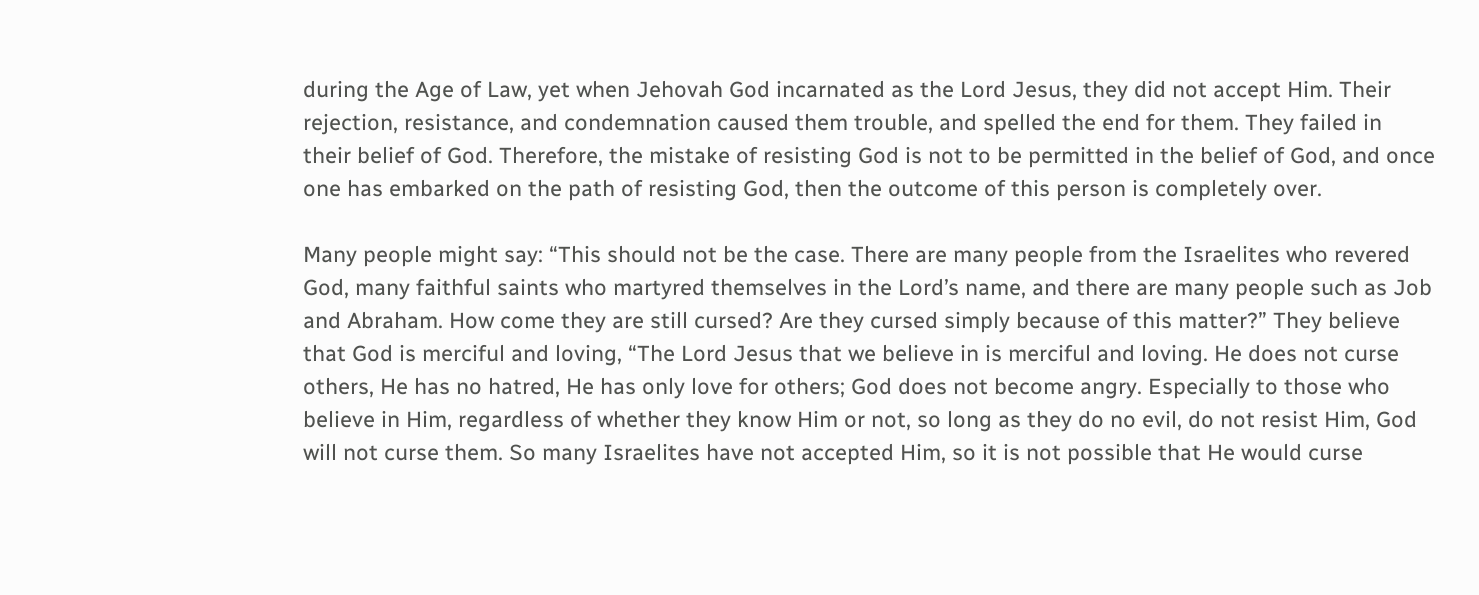during the Age of Law, yet when Jehovah God incarnated as the Lord Jesus, they did not accept Him. Their rejection, resistance, and condemnation caused them trouble, and spelled the end for them. They failed in their belief of God. Therefore, the mistake of resisting God is not to be permitted in the belief of God, and once one has embarked on the path of resisting God, then the outcome of this person is completely over.

Many people might say: “This should not be the case. There are many people from the Israelites who revered God, many faithful saints who martyred themselves in the Lord’s name, and there are many people such as Job and Abraham. How come they are still cursed? Are they cursed simply because of this matter?” They believe that God is merciful and loving, “The Lord Jesus that we believe in is merciful and loving. He does not curse others, He has no hatred, He has only love for others; God does not become angry. Especially to those who believe in Him, regardless of whether they know Him or not, so long as they do no evil, do not resist Him, God will not curse them. So many Israelites have not accepted Him, so it is not possible that He would curse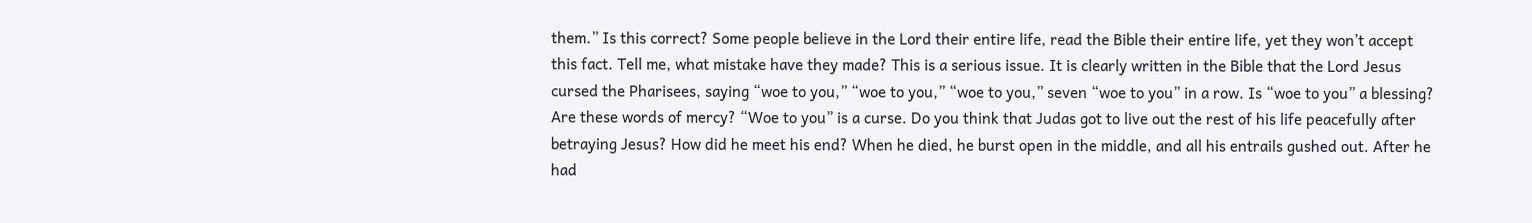them.” Is this correct? Some people believe in the Lord their entire life, read the Bible their entire life, yet they won’t accept this fact. Tell me, what mistake have they made? This is a serious issue. It is clearly written in the Bible that the Lord Jesus cursed the Pharisees, saying “woe to you,” “woe to you,” “woe to you,” seven “woe to you” in a row. Is “woe to you” a blessing? Are these words of mercy? “Woe to you” is a curse. Do you think that Judas got to live out the rest of his life peacefully after betraying Jesus? How did he meet his end? When he died, he burst open in the middle, and all his entrails gushed out. After he had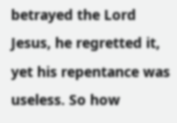betrayed the Lord Jesus, he regretted it, yet his repentance was useless. So how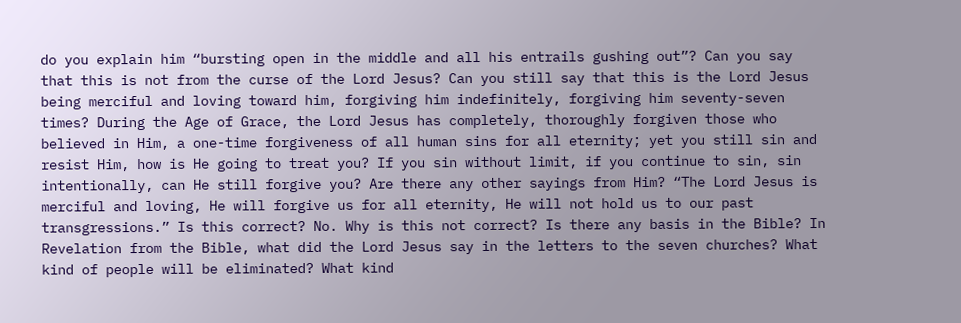do you explain him “bursting open in the middle and all his entrails gushing out”? Can you say that this is not from the curse of the Lord Jesus? Can you still say that this is the Lord Jesus being merciful and loving toward him, forgiving him indefinitely, forgiving him seventy-seven times? During the Age of Grace, the Lord Jesus has completely, thoroughly forgiven those who believed in Him, a one-time forgiveness of all human sins for all eternity; yet you still sin and resist Him, how is He going to treat you? If you sin without limit, if you continue to sin, sin intentionally, can He still forgive you? Are there any other sayings from Him? “The Lord Jesus is merciful and loving, He will forgive us for all eternity, He will not hold us to our past transgressions.” Is this correct? No. Why is this not correct? Is there any basis in the Bible? In Revelation from the Bible, what did the Lord Jesus say in the letters to the seven churches? What kind of people will be eliminated? What kind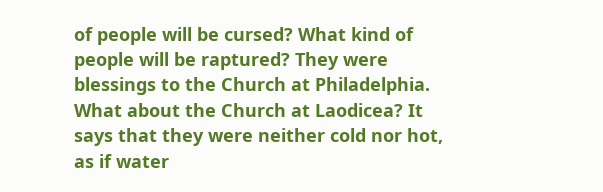of people will be cursed? What kind of people will be raptured? They were blessings to the Church at Philadelphia. What about the Church at Laodicea? It says that they were neither cold nor hot, as if water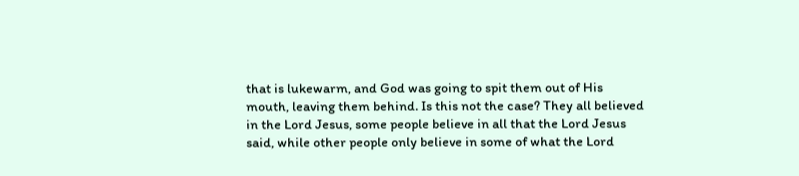that is lukewarm, and God was going to spit them out of His mouth, leaving them behind. Is this not the case? They all believed in the Lord Jesus, some people believe in all that the Lord Jesus said, while other people only believe in some of what the Lord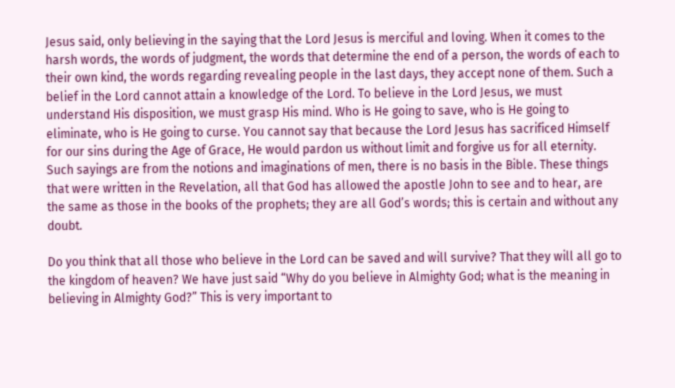Jesus said, only believing in the saying that the Lord Jesus is merciful and loving. When it comes to the harsh words, the words of judgment, the words that determine the end of a person, the words of each to their own kind, the words regarding revealing people in the last days, they accept none of them. Such a belief in the Lord cannot attain a knowledge of the Lord. To believe in the Lord Jesus, we must understand His disposition, we must grasp His mind. Who is He going to save, who is He going to eliminate, who is He going to curse. You cannot say that because the Lord Jesus has sacrificed Himself for our sins during the Age of Grace, He would pardon us without limit and forgive us for all eternity. Such sayings are from the notions and imaginations of men, there is no basis in the Bible. These things that were written in the Revelation, all that God has allowed the apostle John to see and to hear, are the same as those in the books of the prophets; they are all God’s words; this is certain and without any doubt.

Do you think that all those who believe in the Lord can be saved and will survive? That they will all go to the kingdom of heaven? We have just said “Why do you believe in Almighty God; what is the meaning in believing in Almighty God?” This is very important to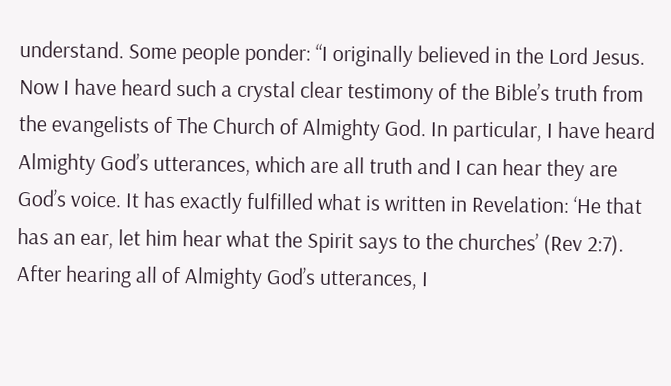understand. Some people ponder: “I originally believed in the Lord Jesus. Now I have heard such a crystal clear testimony of the Bible’s truth from the evangelists of The Church of Almighty God. In particular, I have heard Almighty God’s utterances, which are all truth and I can hear they are God’s voice. It has exactly fulfilled what is written in Revelation: ‘He that has an ear, let him hear what the Spirit says to the churches’ (Rev 2:7). After hearing all of Almighty God’s utterances, I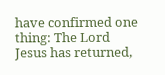have confirmed one thing: The Lord Jesus has returned,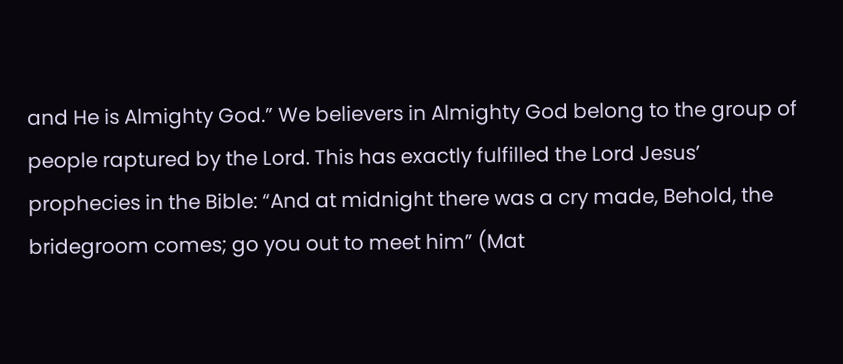and He is Almighty God.” We believers in Almighty God belong to the group of people raptured by the Lord. This has exactly fulfilled the Lord Jesus’ prophecies in the Bible: “And at midnight there was a cry made, Behold, the bridegroom comes; go you out to meet him” (Mat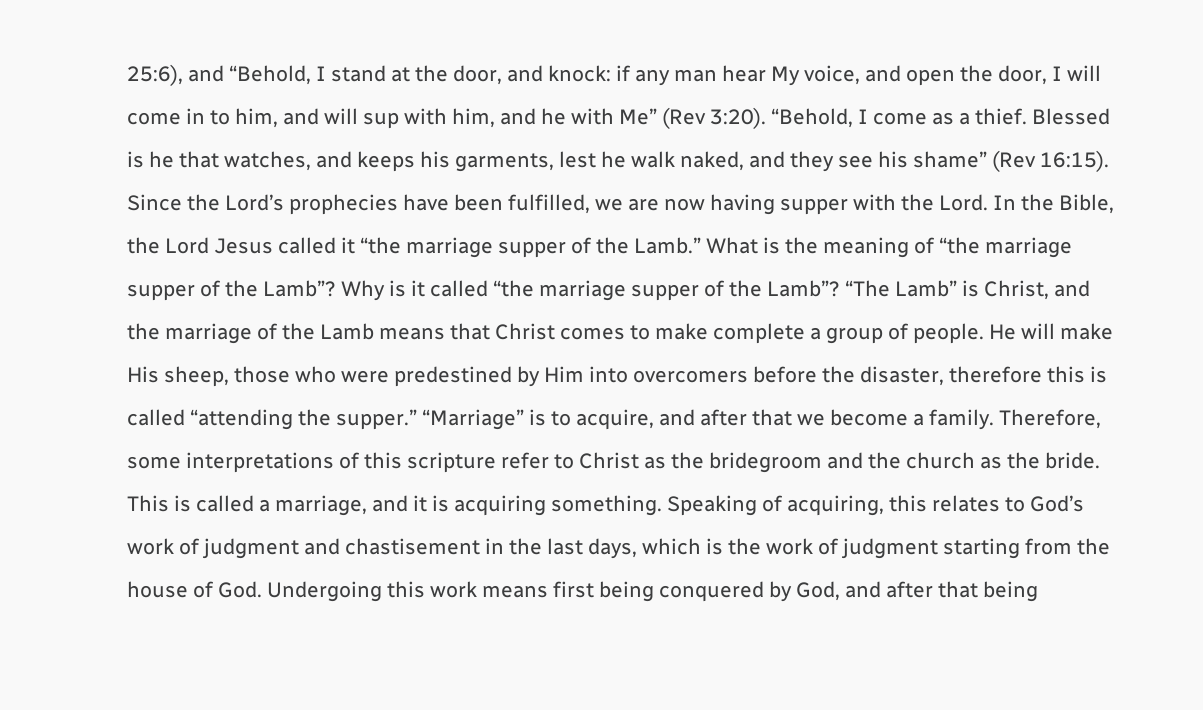25:6), and “Behold, I stand at the door, and knock: if any man hear My voice, and open the door, I will come in to him, and will sup with him, and he with Me” (Rev 3:20). “Behold, I come as a thief. Blessed is he that watches, and keeps his garments, lest he walk naked, and they see his shame” (Rev 16:15). Since the Lord’s prophecies have been fulfilled, we are now having supper with the Lord. In the Bible, the Lord Jesus called it “the marriage supper of the Lamb.” What is the meaning of “the marriage supper of the Lamb”? Why is it called “the marriage supper of the Lamb”? “The Lamb” is Christ, and the marriage of the Lamb means that Christ comes to make complete a group of people. He will make His sheep, those who were predestined by Him into overcomers before the disaster, therefore this is called “attending the supper.” “Marriage” is to acquire, and after that we become a family. Therefore, some interpretations of this scripture refer to Christ as the bridegroom and the church as the bride. This is called a marriage, and it is acquiring something. Speaking of acquiring, this relates to God’s work of judgment and chastisement in the last days, which is the work of judgment starting from the house of God. Undergoing this work means first being conquered by God, and after that being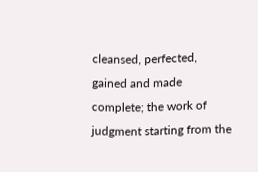cleansed, perfected, gained and made complete; the work of judgment starting from the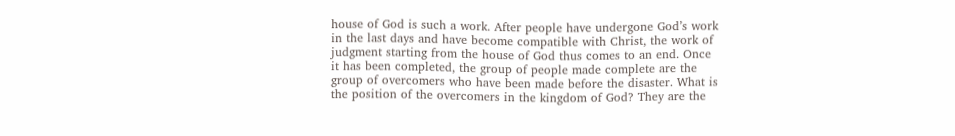house of God is such a work. After people have undergone God’s work in the last days and have become compatible with Christ, the work of judgment starting from the house of God thus comes to an end. Once it has been completed, the group of people made complete are the group of overcomers who have been made before the disaster. What is the position of the overcomers in the kingdom of God? They are the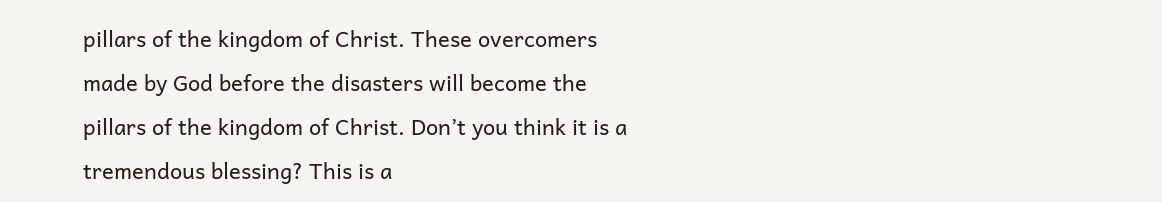pillars of the kingdom of Christ. These overcomers made by God before the disasters will become the pillars of the kingdom of Christ. Don’t you think it is a tremendous blessing? This is a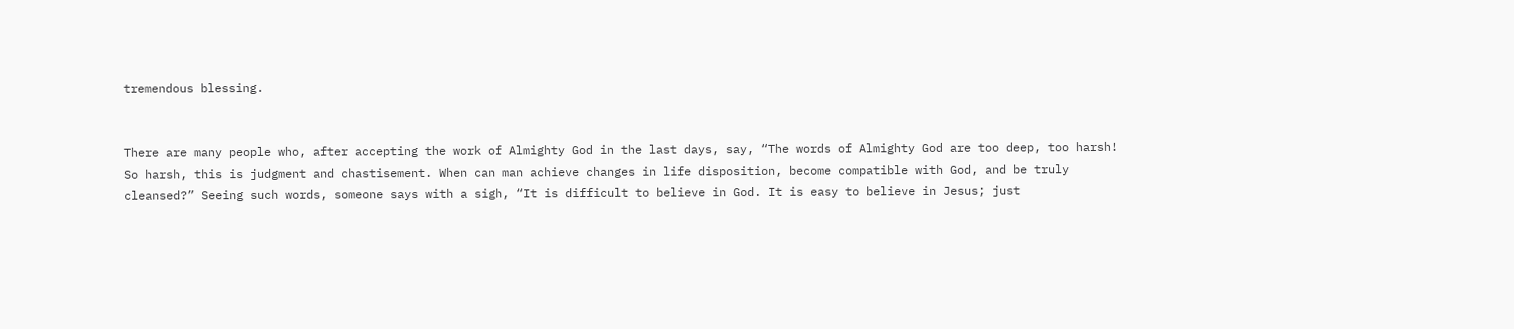tremendous blessing.


There are many people who, after accepting the work of Almighty God in the last days, say, “The words of Almighty God are too deep, too harsh! So harsh, this is judgment and chastisement. When can man achieve changes in life disposition, become compatible with God, and be truly cleansed?” Seeing such words, someone says with a sigh, “It is difficult to believe in God. It is easy to believe in Jesus; just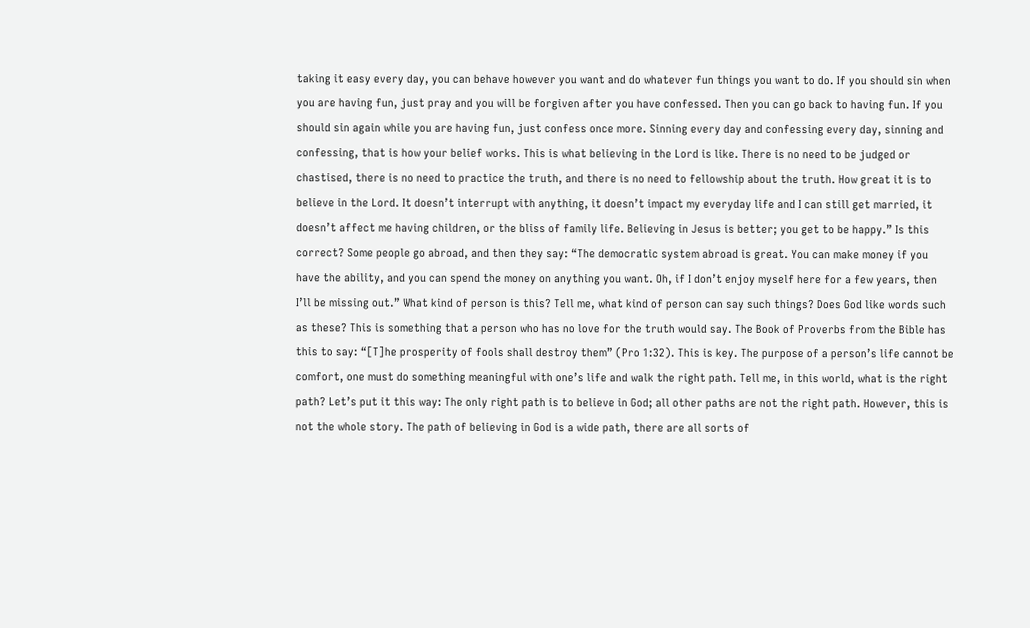taking it easy every day, you can behave however you want and do whatever fun things you want to do. If you should sin when you are having fun, just pray and you will be forgiven after you have confessed. Then you can go back to having fun. If you should sin again while you are having fun, just confess once more. Sinning every day and confessing every day, sinning and confessing, that is how your belief works. This is what believing in the Lord is like. There is no need to be judged or chastised, there is no need to practice the truth, and there is no need to fellowship about the truth. How great it is to believe in the Lord. It doesn’t interrupt with anything, it doesn’t impact my everyday life and I can still get married, it doesn’t affect me having children, or the bliss of family life. Believing in Jesus is better; you get to be happy.” Is this correct? Some people go abroad, and then they say: “The democratic system abroad is great. You can make money if you have the ability, and you can spend the money on anything you want. Oh, if I don’t enjoy myself here for a few years, then I’ll be missing out.” What kind of person is this? Tell me, what kind of person can say such things? Does God like words such as these? This is something that a person who has no love for the truth would say. The Book of Proverbs from the Bible has this to say: “[T]he prosperity of fools shall destroy them” (Pro 1:32). This is key. The purpose of a person’s life cannot be comfort, one must do something meaningful with one’s life and walk the right path. Tell me, in this world, what is the right path? Let’s put it this way: The only right path is to believe in God; all other paths are not the right path. However, this is not the whole story. The path of believing in God is a wide path, there are all sorts of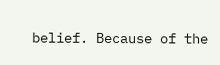belief. Because of the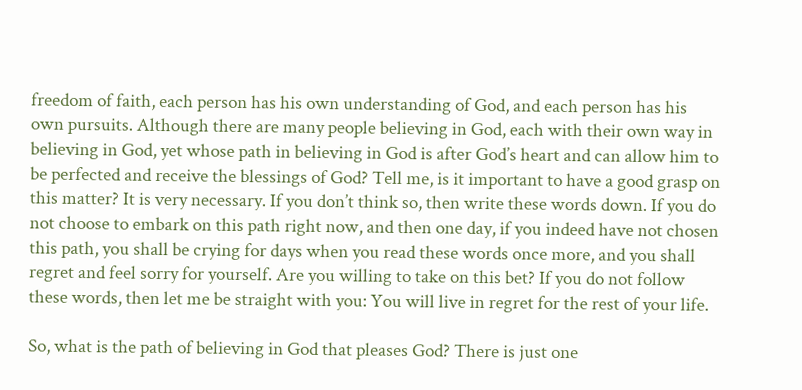freedom of faith, each person has his own understanding of God, and each person has his own pursuits. Although there are many people believing in God, each with their own way in believing in God, yet whose path in believing in God is after God’s heart and can allow him to be perfected and receive the blessings of God? Tell me, is it important to have a good grasp on this matter? It is very necessary. If you don’t think so, then write these words down. If you do not choose to embark on this path right now, and then one day, if you indeed have not chosen this path, you shall be crying for days when you read these words once more, and you shall regret and feel sorry for yourself. Are you willing to take on this bet? If you do not follow these words, then let me be straight with you: You will live in regret for the rest of your life.

So, what is the path of believing in God that pleases God? There is just one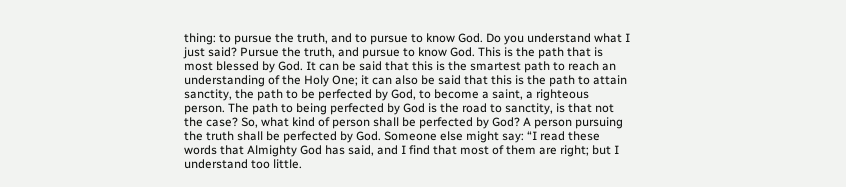thing: to pursue the truth, and to pursue to know God. Do you understand what I just said? Pursue the truth, and pursue to know God. This is the path that is most blessed by God. It can be said that this is the smartest path to reach an understanding of the Holy One; it can also be said that this is the path to attain sanctity, the path to be perfected by God, to become a saint, a righteous person. The path to being perfected by God is the road to sanctity, is that not the case? So, what kind of person shall be perfected by God? A person pursuing the truth shall be perfected by God. Someone else might say: “I read these words that Almighty God has said, and I find that most of them are right; but I understand too little.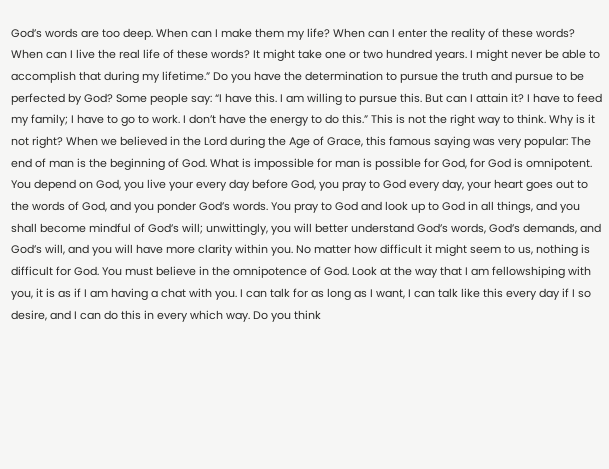God’s words are too deep. When can I make them my life? When can I enter the reality of these words? When can I live the real life of these words? It might take one or two hundred years. I might never be able to accomplish that during my lifetime.” Do you have the determination to pursue the truth and pursue to be perfected by God? Some people say: “I have this. I am willing to pursue this. But can I attain it? I have to feed my family; I have to go to work. I don’t have the energy to do this.” This is not the right way to think. Why is it not right? When we believed in the Lord during the Age of Grace, this famous saying was very popular: The end of man is the beginning of God. What is impossible for man is possible for God, for God is omnipotent. You depend on God, you live your every day before God, you pray to God every day, your heart goes out to the words of God, and you ponder God’s words. You pray to God and look up to God in all things, and you shall become mindful of God’s will; unwittingly, you will better understand God’s words, God’s demands, and God’s will, and you will have more clarity within you. No matter how difficult it might seem to us, nothing is difficult for God. You must believe in the omnipotence of God. Look at the way that I am fellowshiping with you, it is as if I am having a chat with you. I can talk for as long as I want, I can talk like this every day if I so desire, and I can do this in every which way. Do you think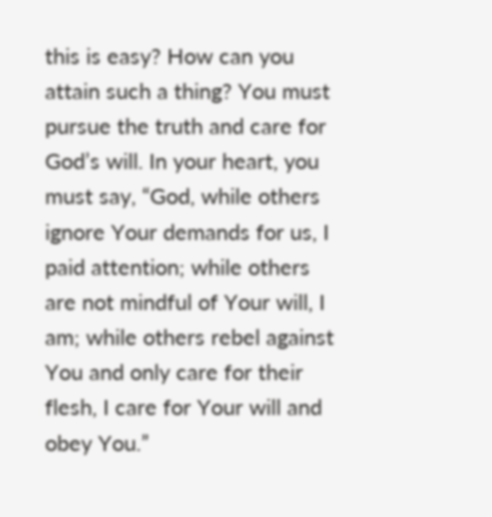this is easy? How can you attain such a thing? You must pursue the truth and care for God’s will. In your heart, you must say, “God, while others ignore Your demands for us, I paid attention; while others are not mindful of Your will, I am; while others rebel against You and only care for their flesh, I care for Your will and obey You.”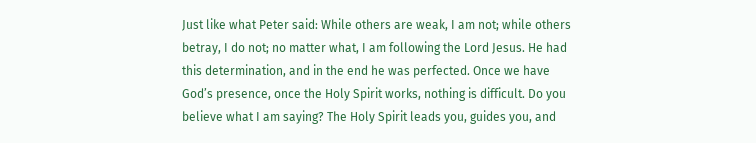Just like what Peter said: While others are weak, I am not; while others betray, I do not; no matter what, I am following the Lord Jesus. He had this determination, and in the end he was perfected. Once we have God’s presence, once the Holy Spirit works, nothing is difficult. Do you believe what I am saying? The Holy Spirit leads you, guides you, and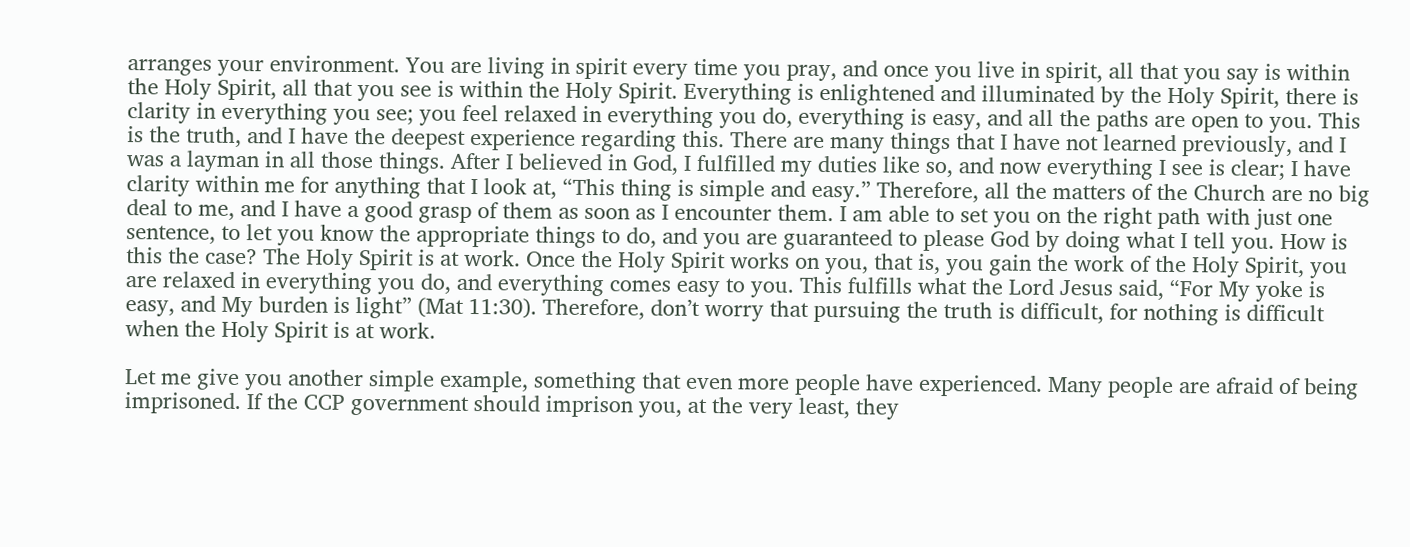arranges your environment. You are living in spirit every time you pray, and once you live in spirit, all that you say is within the Holy Spirit, all that you see is within the Holy Spirit. Everything is enlightened and illuminated by the Holy Spirit, there is clarity in everything you see; you feel relaxed in everything you do, everything is easy, and all the paths are open to you. This is the truth, and I have the deepest experience regarding this. There are many things that I have not learned previously, and I was a layman in all those things. After I believed in God, I fulfilled my duties like so, and now everything I see is clear; I have clarity within me for anything that I look at, “This thing is simple and easy.” Therefore, all the matters of the Church are no big deal to me, and I have a good grasp of them as soon as I encounter them. I am able to set you on the right path with just one sentence, to let you know the appropriate things to do, and you are guaranteed to please God by doing what I tell you. How is this the case? The Holy Spirit is at work. Once the Holy Spirit works on you, that is, you gain the work of the Holy Spirit, you are relaxed in everything you do, and everything comes easy to you. This fulfills what the Lord Jesus said, “For My yoke is easy, and My burden is light” (Mat 11:30). Therefore, don’t worry that pursuing the truth is difficult, for nothing is difficult when the Holy Spirit is at work.

Let me give you another simple example, something that even more people have experienced. Many people are afraid of being imprisoned. If the CCP government should imprison you, at the very least, they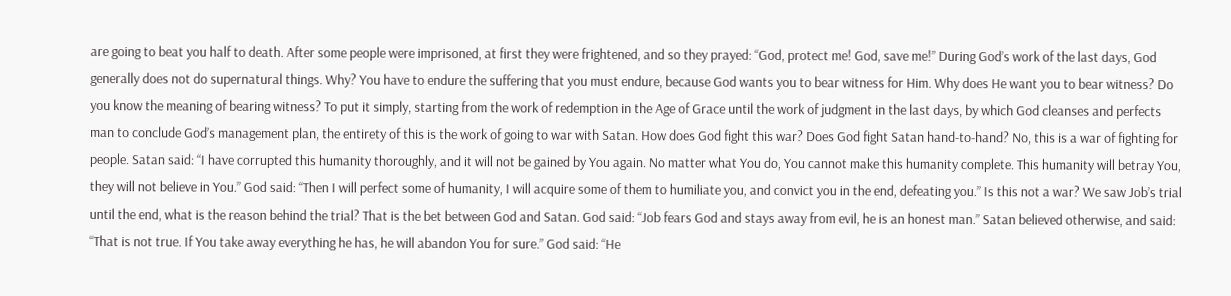are going to beat you half to death. After some people were imprisoned, at first they were frightened, and so they prayed: “God, protect me! God, save me!” During God’s work of the last days, God generally does not do supernatural things. Why? You have to endure the suffering that you must endure, because God wants you to bear witness for Him. Why does He want you to bear witness? Do you know the meaning of bearing witness? To put it simply, starting from the work of redemption in the Age of Grace until the work of judgment in the last days, by which God cleanses and perfects man to conclude God’s management plan, the entirety of this is the work of going to war with Satan. How does God fight this war? Does God fight Satan hand-to-hand? No, this is a war of fighting for people. Satan said: “I have corrupted this humanity thoroughly, and it will not be gained by You again. No matter what You do, You cannot make this humanity complete. This humanity will betray You, they will not believe in You.” God said: “Then I will perfect some of humanity, I will acquire some of them to humiliate you, and convict you in the end, defeating you.” Is this not a war? We saw Job’s trial until the end, what is the reason behind the trial? That is the bet between God and Satan. God said: “Job fears God and stays away from evil, he is an honest man.” Satan believed otherwise, and said: “That is not true. If You take away everything he has, he will abandon You for sure.” God said: “He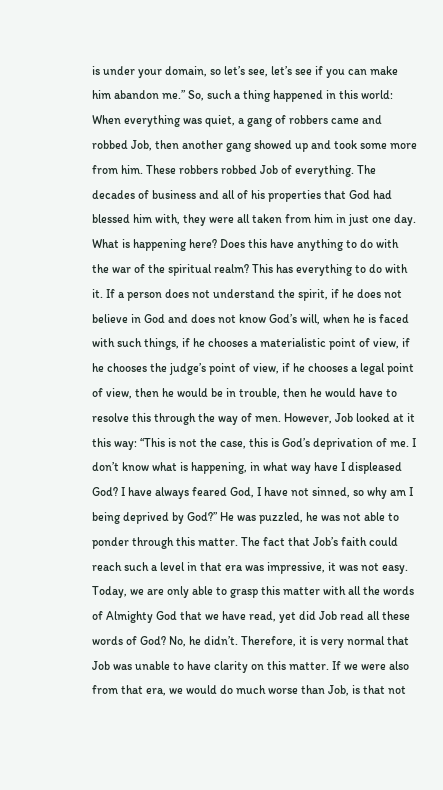is under your domain, so let’s see, let’s see if you can make him abandon me.” So, such a thing happened in this world: When everything was quiet, a gang of robbers came and robbed Job, then another gang showed up and took some more from him. These robbers robbed Job of everything. The decades of business and all of his properties that God had blessed him with, they were all taken from him in just one day. What is happening here? Does this have anything to do with the war of the spiritual realm? This has everything to do with it. If a person does not understand the spirit, if he does not believe in God and does not know God’s will, when he is faced with such things, if he chooses a materialistic point of view, if he chooses the judge’s point of view, if he chooses a legal point of view, then he would be in trouble, then he would have to resolve this through the way of men. However, Job looked at it this way: “This is not the case, this is God’s deprivation of me. I don’t know what is happening, in what way have I displeased God? I have always feared God, I have not sinned, so why am I being deprived by God?” He was puzzled, he was not able to ponder through this matter. The fact that Job’s faith could reach such a level in that era was impressive, it was not easy. Today, we are only able to grasp this matter with all the words of Almighty God that we have read, yet did Job read all these words of God? No, he didn’t. Therefore, it is very normal that Job was unable to have clarity on this matter. If we were also from that era, we would do much worse than Job, is that not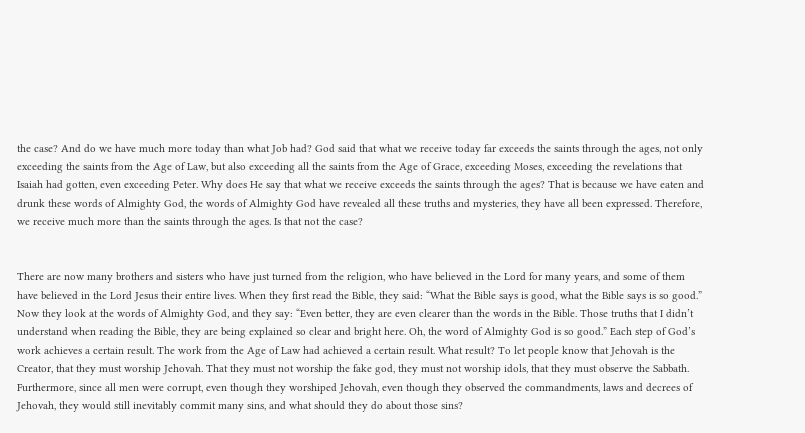the case? And do we have much more today than what Job had? God said that what we receive today far exceeds the saints through the ages, not only exceeding the saints from the Age of Law, but also exceeding all the saints from the Age of Grace, exceeding Moses, exceeding the revelations that Isaiah had gotten, even exceeding Peter. Why does He say that what we receive exceeds the saints through the ages? That is because we have eaten and drunk these words of Almighty God, the words of Almighty God have revealed all these truths and mysteries, they have all been expressed. Therefore, we receive much more than the saints through the ages. Is that not the case?


There are now many brothers and sisters who have just turned from the religion, who have believed in the Lord for many years, and some of them have believed in the Lord Jesus their entire lives. When they first read the Bible, they said: “What the Bible says is good, what the Bible says is so good.” Now they look at the words of Almighty God, and they say: “Even better, they are even clearer than the words in the Bible. Those truths that I didn’t understand when reading the Bible, they are being explained so clear and bright here. Oh, the word of Almighty God is so good.” Each step of God’s work achieves a certain result. The work from the Age of Law had achieved a certain result. What result? To let people know that Jehovah is the Creator, that they must worship Jehovah. That they must not worship the fake god, they must not worship idols, that they must observe the Sabbath. Furthermore, since all men were corrupt, even though they worshiped Jehovah, even though they observed the commandments, laws and decrees of Jehovah, they would still inevitably commit many sins, and what should they do about those sins?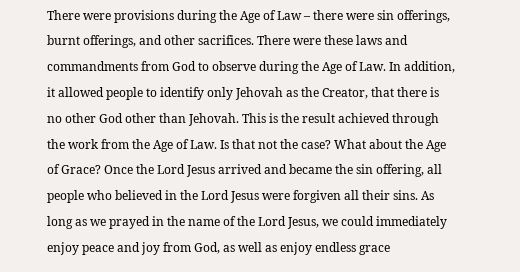There were provisions during the Age of Law – there were sin offerings, burnt offerings, and other sacrifices. There were these laws and commandments from God to observe during the Age of Law. In addition, it allowed people to identify only Jehovah as the Creator, that there is no other God other than Jehovah. This is the result achieved through the work from the Age of Law. Is that not the case? What about the Age of Grace? Once the Lord Jesus arrived and became the sin offering, all people who believed in the Lord Jesus were forgiven all their sins. As long as we prayed in the name of the Lord Jesus, we could immediately enjoy peace and joy from God, as well as enjoy endless grace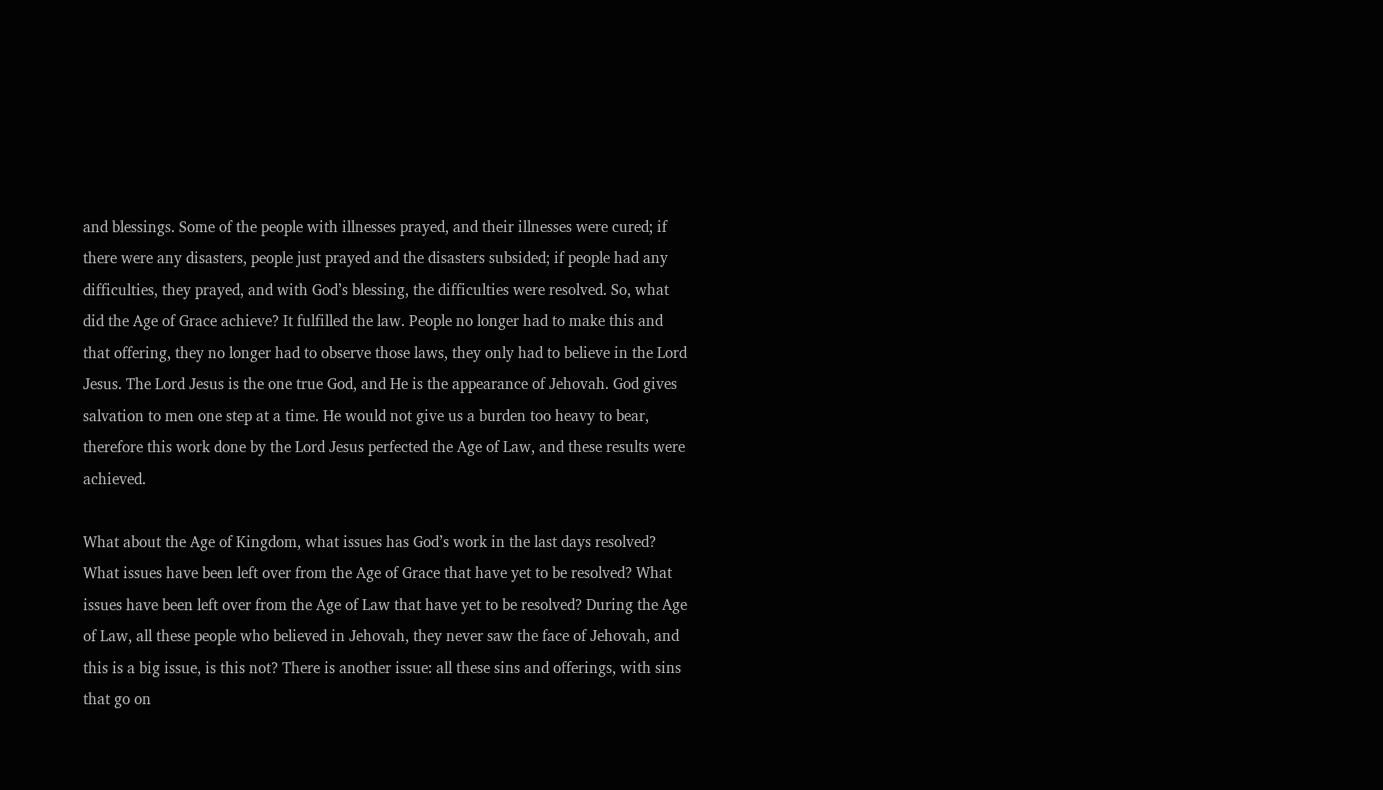and blessings. Some of the people with illnesses prayed, and their illnesses were cured; if there were any disasters, people just prayed and the disasters subsided; if people had any difficulties, they prayed, and with God’s blessing, the difficulties were resolved. So, what did the Age of Grace achieve? It fulfilled the law. People no longer had to make this and that offering, they no longer had to observe those laws, they only had to believe in the Lord Jesus. The Lord Jesus is the one true God, and He is the appearance of Jehovah. God gives salvation to men one step at a time. He would not give us a burden too heavy to bear, therefore this work done by the Lord Jesus perfected the Age of Law, and these results were achieved.

What about the Age of Kingdom, what issues has God’s work in the last days resolved? What issues have been left over from the Age of Grace that have yet to be resolved? What issues have been left over from the Age of Law that have yet to be resolved? During the Age of Law, all these people who believed in Jehovah, they never saw the face of Jehovah, and this is a big issue, is this not? There is another issue: all these sins and offerings, with sins that go on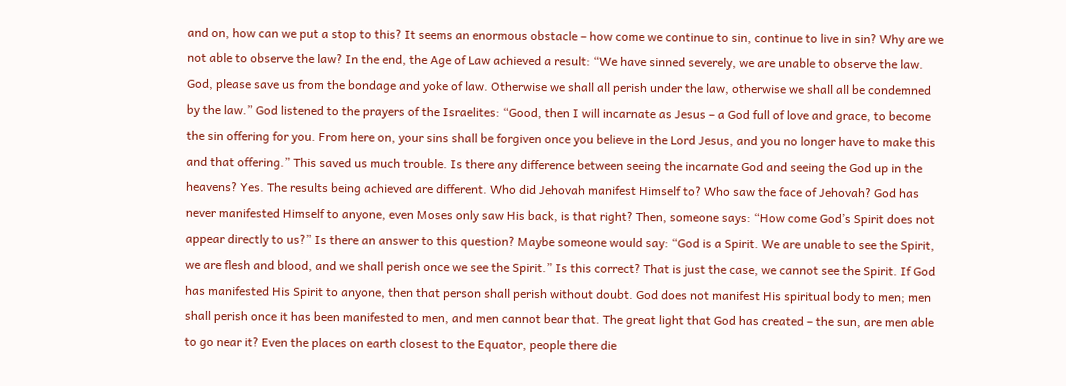and on, how can we put a stop to this? It seems an enormous obstacle – how come we continue to sin, continue to live in sin? Why are we not able to observe the law? In the end, the Age of Law achieved a result: “We have sinned severely, we are unable to observe the law. God, please save us from the bondage and yoke of law. Otherwise we shall all perish under the law, otherwise we shall all be condemned by the law.” God listened to the prayers of the Israelites: “Good, then I will incarnate as Jesus – a God full of love and grace, to become the sin offering for you. From here on, your sins shall be forgiven once you believe in the Lord Jesus, and you no longer have to make this and that offering.” This saved us much trouble. Is there any difference between seeing the incarnate God and seeing the God up in the heavens? Yes. The results being achieved are different. Who did Jehovah manifest Himself to? Who saw the face of Jehovah? God has never manifested Himself to anyone, even Moses only saw His back, is that right? Then, someone says: “How come God’s Spirit does not appear directly to us?” Is there an answer to this question? Maybe someone would say: “God is a Spirit. We are unable to see the Spirit, we are flesh and blood, and we shall perish once we see the Spirit.” Is this correct? That is just the case, we cannot see the Spirit. If God has manifested His Spirit to anyone, then that person shall perish without doubt. God does not manifest His spiritual body to men; men shall perish once it has been manifested to men, and men cannot bear that. The great light that God has created – the sun, are men able to go near it? Even the places on earth closest to the Equator, people there die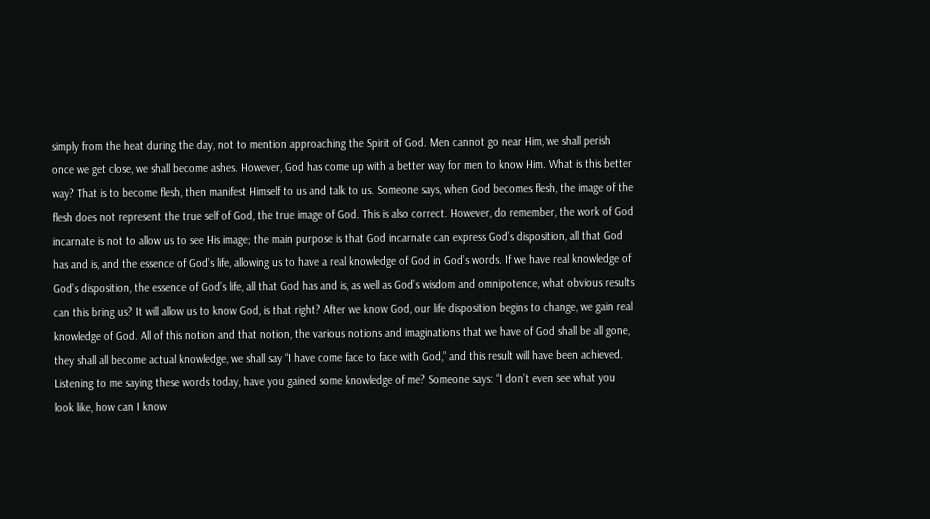simply from the heat during the day, not to mention approaching the Spirit of God. Men cannot go near Him, we shall perish once we get close, we shall become ashes. However, God has come up with a better way for men to know Him. What is this better way? That is to become flesh, then manifest Himself to us and talk to us. Someone says, when God becomes flesh, the image of the flesh does not represent the true self of God, the true image of God. This is also correct. However, do remember, the work of God incarnate is not to allow us to see His image; the main purpose is that God incarnate can express God’s disposition, all that God has and is, and the essence of God’s life, allowing us to have a real knowledge of God in God’s words. If we have real knowledge of God’s disposition, the essence of God’s life, all that God has and is, as well as God’s wisdom and omnipotence, what obvious results can this bring us? It will allow us to know God, is that right? After we know God, our life disposition begins to change, we gain real knowledge of God. All of this notion and that notion, the various notions and imaginations that we have of God shall be all gone, they shall all become actual knowledge, we shall say “I have come face to face with God,” and this result will have been achieved. Listening to me saying these words today, have you gained some knowledge of me? Someone says: “I don’t even see what you look like, how can I know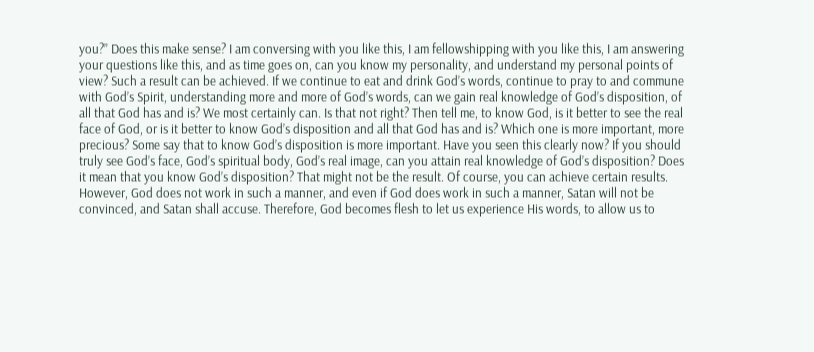you?” Does this make sense? I am conversing with you like this, I am fellowshipping with you like this, I am answering your questions like this, and as time goes on, can you know my personality, and understand my personal points of view? Such a result can be achieved. If we continue to eat and drink God’s words, continue to pray to and commune with God’s Spirit, understanding more and more of God’s words, can we gain real knowledge of God’s disposition, of all that God has and is? We most certainly can. Is that not right? Then tell me, to know God, is it better to see the real face of God, or is it better to know God’s disposition and all that God has and is? Which one is more important, more precious? Some say that to know God’s disposition is more important. Have you seen this clearly now? If you should truly see God’s face, God’s spiritual body, God’s real image, can you attain real knowledge of God’s disposition? Does it mean that you know God’s disposition? That might not be the result. Of course, you can achieve certain results. However, God does not work in such a manner, and even if God does work in such a manner, Satan will not be convinced, and Satan shall accuse. Therefore, God becomes flesh to let us experience His words, to allow us to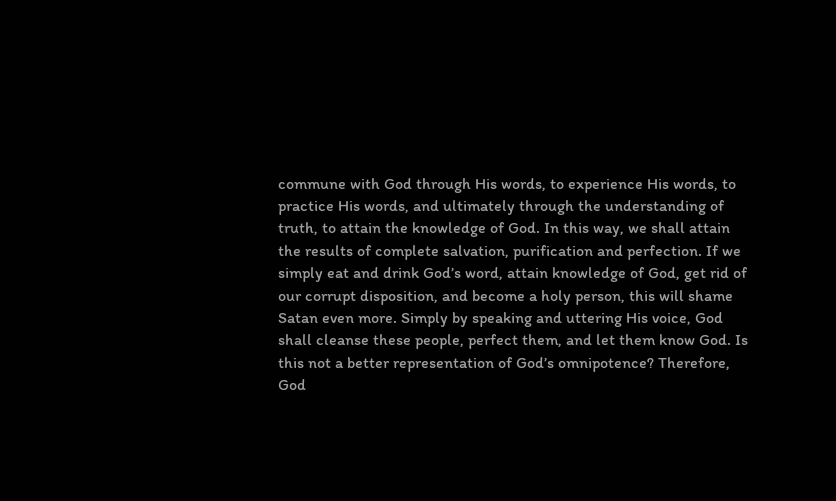commune with God through His words, to experience His words, to practice His words, and ultimately through the understanding of truth, to attain the knowledge of God. In this way, we shall attain the results of complete salvation, purification and perfection. If we simply eat and drink God’s word, attain knowledge of God, get rid of our corrupt disposition, and become a holy person, this will shame Satan even more. Simply by speaking and uttering His voice, God shall cleanse these people, perfect them, and let them know God. Is this not a better representation of God’s omnipotence? Therefore, God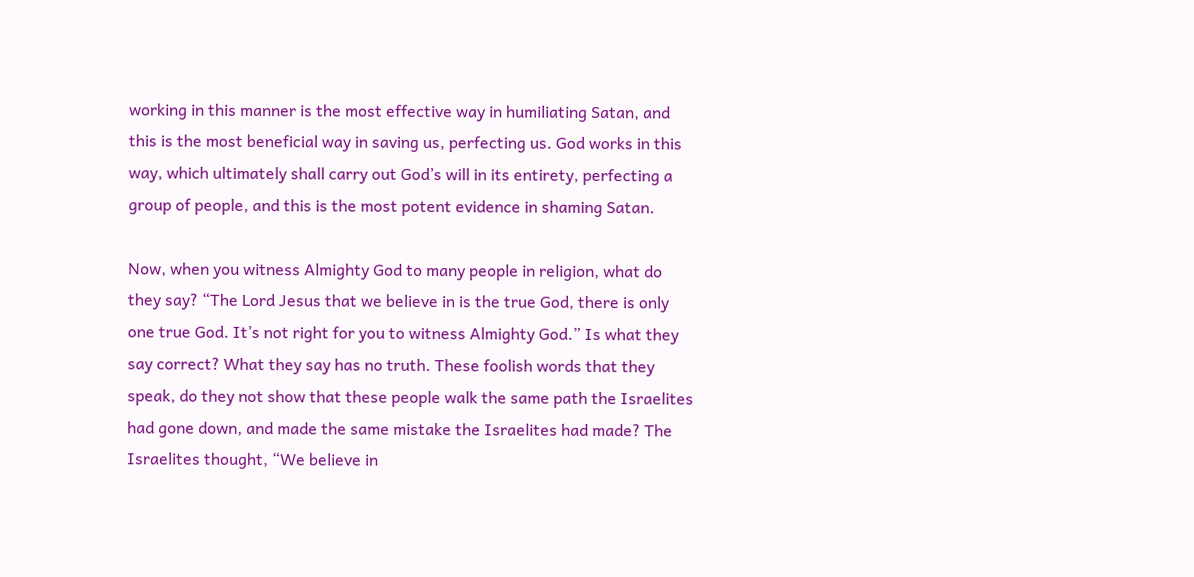working in this manner is the most effective way in humiliating Satan, and this is the most beneficial way in saving us, perfecting us. God works in this way, which ultimately shall carry out God’s will in its entirety, perfecting a group of people, and this is the most potent evidence in shaming Satan.

Now, when you witness Almighty God to many people in religion, what do they say? “The Lord Jesus that we believe in is the true God, there is only one true God. It’s not right for you to witness Almighty God.” Is what they say correct? What they say has no truth. These foolish words that they speak, do they not show that these people walk the same path the Israelites had gone down, and made the same mistake the Israelites had made? The Israelites thought, “We believe in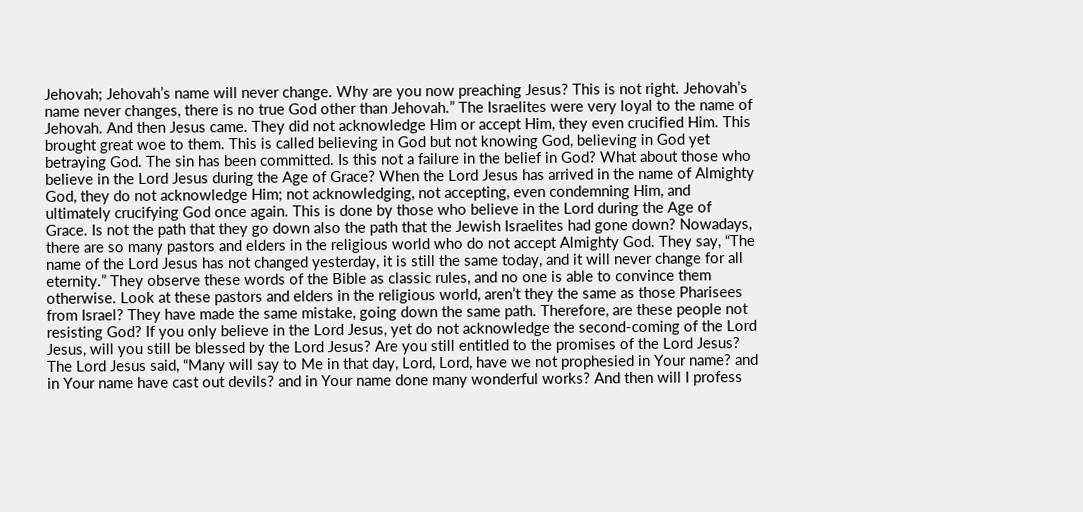Jehovah; Jehovah’s name will never change. Why are you now preaching Jesus? This is not right. Jehovah’s name never changes, there is no true God other than Jehovah.” The Israelites were very loyal to the name of Jehovah. And then Jesus came. They did not acknowledge Him or accept Him, they even crucified Him. This brought great woe to them. This is called believing in God but not knowing God, believing in God yet betraying God. The sin has been committed. Is this not a failure in the belief in God? What about those who believe in the Lord Jesus during the Age of Grace? When the Lord Jesus has arrived in the name of Almighty God, they do not acknowledge Him; not acknowledging, not accepting, even condemning Him, and ultimately crucifying God once again. This is done by those who believe in the Lord during the Age of Grace. Is not the path that they go down also the path that the Jewish Israelites had gone down? Nowadays, there are so many pastors and elders in the religious world who do not accept Almighty God. They say, “The name of the Lord Jesus has not changed yesterday, it is still the same today, and it will never change for all eternity.” They observe these words of the Bible as classic rules, and no one is able to convince them otherwise. Look at these pastors and elders in the religious world, aren’t they the same as those Pharisees from Israel? They have made the same mistake, going down the same path. Therefore, are these people not resisting God? If you only believe in the Lord Jesus, yet do not acknowledge the second-coming of the Lord Jesus, will you still be blessed by the Lord Jesus? Are you still entitled to the promises of the Lord Jesus? The Lord Jesus said, “Many will say to Me in that day, Lord, Lord, have we not prophesied in Your name? and in Your name have cast out devils? and in Your name done many wonderful works? And then will I profess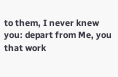to them, I never knew you: depart from Me, you that work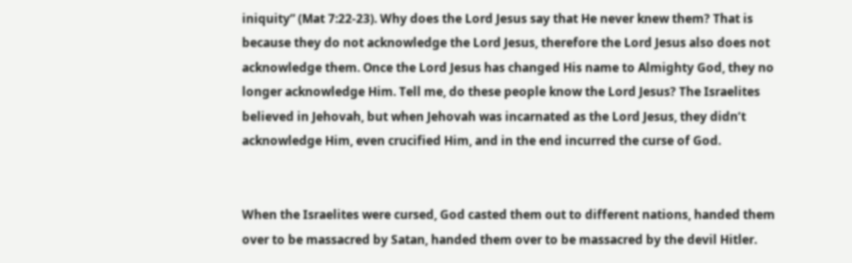iniquity” (Mat 7:22-23). Why does the Lord Jesus say that He never knew them? That is because they do not acknowledge the Lord Jesus, therefore the Lord Jesus also does not acknowledge them. Once the Lord Jesus has changed His name to Almighty God, they no longer acknowledge Him. Tell me, do these people know the Lord Jesus? The Israelites believed in Jehovah, but when Jehovah was incarnated as the Lord Jesus, they didn’t acknowledge Him, even crucified Him, and in the end incurred the curse of God.


When the Israelites were cursed, God casted them out to different nations, handed them over to be massacred by Satan, handed them over to be massacred by the devil Hitler.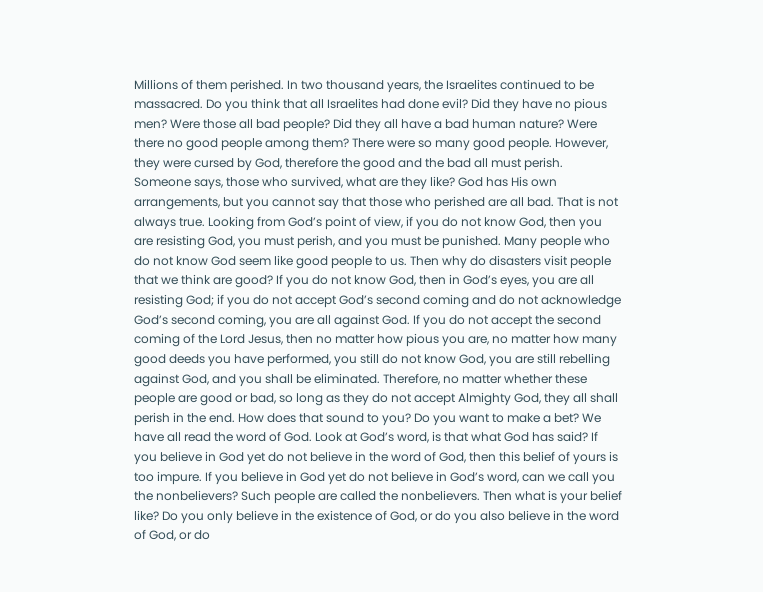Millions of them perished. In two thousand years, the Israelites continued to be massacred. Do you think that all Israelites had done evil? Did they have no pious men? Were those all bad people? Did they all have a bad human nature? Were there no good people among them? There were so many good people. However, they were cursed by God, therefore the good and the bad all must perish. Someone says, those who survived, what are they like? God has His own arrangements, but you cannot say that those who perished are all bad. That is not always true. Looking from God’s point of view, if you do not know God, then you are resisting God, you must perish, and you must be punished. Many people who do not know God seem like good people to us. Then why do disasters visit people that we think are good? If you do not know God, then in God’s eyes, you are all resisting God; if you do not accept God’s second coming and do not acknowledge God’s second coming, you are all against God. If you do not accept the second coming of the Lord Jesus, then no matter how pious you are, no matter how many good deeds you have performed, you still do not know God, you are still rebelling against God, and you shall be eliminated. Therefore, no matter whether these people are good or bad, so long as they do not accept Almighty God, they all shall perish in the end. How does that sound to you? Do you want to make a bet? We have all read the word of God. Look at God’s word, is that what God has said? If you believe in God yet do not believe in the word of God, then this belief of yours is too impure. If you believe in God yet do not believe in God’s word, can we call you the nonbelievers? Such people are called the nonbelievers. Then what is your belief like? Do you only believe in the existence of God, or do you also believe in the word of God, or do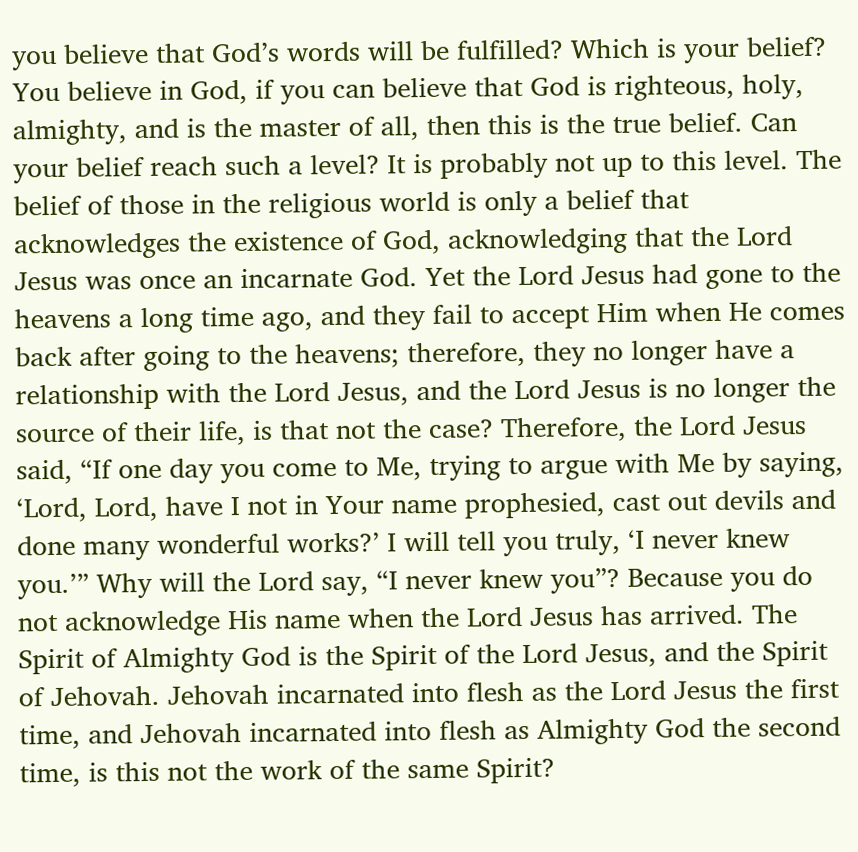you believe that God’s words will be fulfilled? Which is your belief? You believe in God, if you can believe that God is righteous, holy, almighty, and is the master of all, then this is the true belief. Can your belief reach such a level? It is probably not up to this level. The belief of those in the religious world is only a belief that acknowledges the existence of God, acknowledging that the Lord Jesus was once an incarnate God. Yet the Lord Jesus had gone to the heavens a long time ago, and they fail to accept Him when He comes back after going to the heavens; therefore, they no longer have a relationship with the Lord Jesus, and the Lord Jesus is no longer the source of their life, is that not the case? Therefore, the Lord Jesus said, “If one day you come to Me, trying to argue with Me by saying, ‘Lord, Lord, have I not in Your name prophesied, cast out devils and done many wonderful works?’ I will tell you truly, ‘I never knew you.’” Why will the Lord say, “I never knew you”? Because you do not acknowledge His name when the Lord Jesus has arrived. The Spirit of Almighty God is the Spirit of the Lord Jesus, and the Spirit of Jehovah. Jehovah incarnated into flesh as the Lord Jesus the first time, and Jehovah incarnated into flesh as Almighty God the second time, is this not the work of the same Spirit?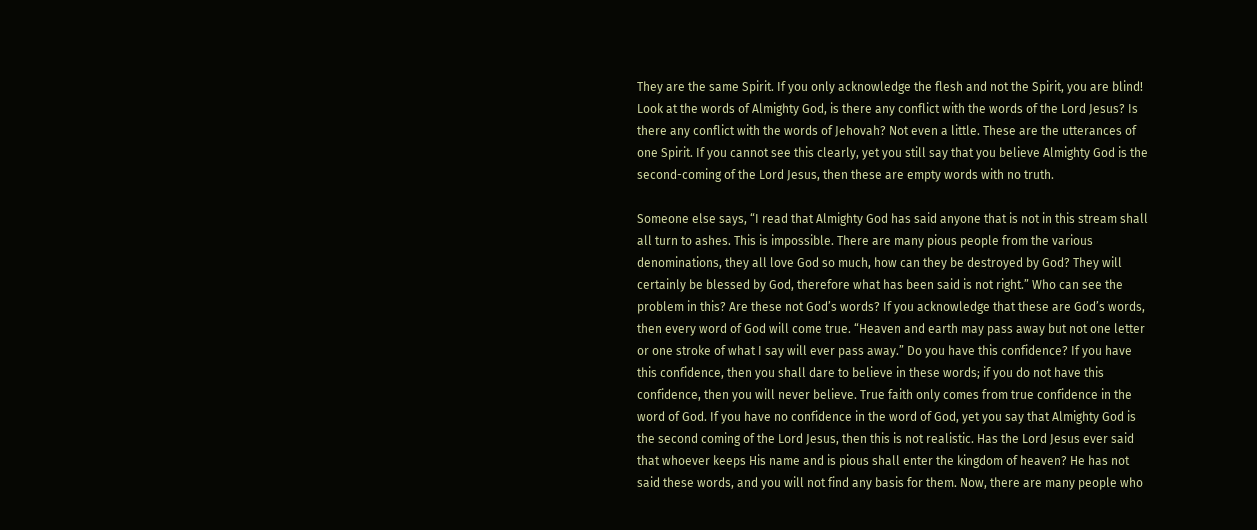They are the same Spirit. If you only acknowledge the flesh and not the Spirit, you are blind! Look at the words of Almighty God, is there any conflict with the words of the Lord Jesus? Is there any conflict with the words of Jehovah? Not even a little. These are the utterances of one Spirit. If you cannot see this clearly, yet you still say that you believe Almighty God is the second-coming of the Lord Jesus, then these are empty words with no truth.

Someone else says, “I read that Almighty God has said anyone that is not in this stream shall all turn to ashes. This is impossible. There are many pious people from the various denominations, they all love God so much, how can they be destroyed by God? They will certainly be blessed by God, therefore what has been said is not right.” Who can see the problem in this? Are these not God’s words? If you acknowledge that these are God’s words, then every word of God will come true. “Heaven and earth may pass away but not one letter or one stroke of what I say will ever pass away.” Do you have this confidence? If you have this confidence, then you shall dare to believe in these words; if you do not have this confidence, then you will never believe. True faith only comes from true confidence in the word of God. If you have no confidence in the word of God, yet you say that Almighty God is the second coming of the Lord Jesus, then this is not realistic. Has the Lord Jesus ever said that whoever keeps His name and is pious shall enter the kingdom of heaven? He has not said these words, and you will not find any basis for them. Now, there are many people who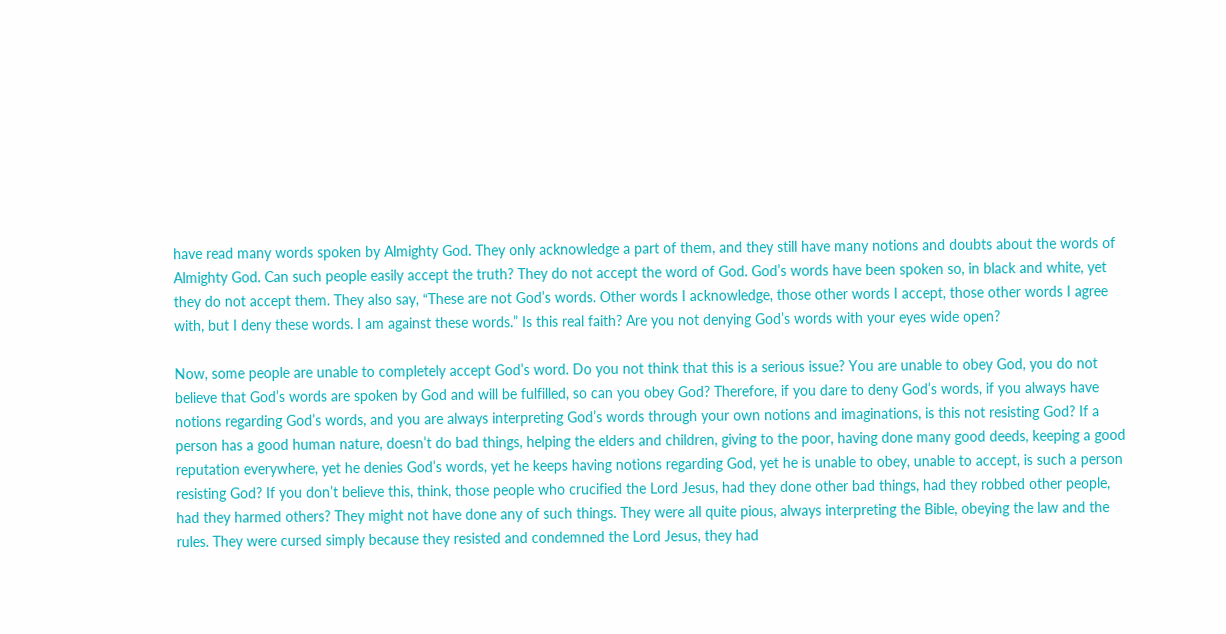have read many words spoken by Almighty God. They only acknowledge a part of them, and they still have many notions and doubts about the words of Almighty God. Can such people easily accept the truth? They do not accept the word of God. God’s words have been spoken so, in black and white, yet they do not accept them. They also say, “These are not God’s words. Other words I acknowledge, those other words I accept, those other words I agree with, but I deny these words. I am against these words.” Is this real faith? Are you not denying God’s words with your eyes wide open?

Now, some people are unable to completely accept God’s word. Do you not think that this is a serious issue? You are unable to obey God, you do not believe that God’s words are spoken by God and will be fulfilled, so can you obey God? Therefore, if you dare to deny God’s words, if you always have notions regarding God’s words, and you are always interpreting God’s words through your own notions and imaginations, is this not resisting God? If a person has a good human nature, doesn’t do bad things, helping the elders and children, giving to the poor, having done many good deeds, keeping a good reputation everywhere, yet he denies God’s words, yet he keeps having notions regarding God, yet he is unable to obey, unable to accept, is such a person resisting God? If you don’t believe this, think, those people who crucified the Lord Jesus, had they done other bad things, had they robbed other people, had they harmed others? They might not have done any of such things. They were all quite pious, always interpreting the Bible, obeying the law and the rules. They were cursed simply because they resisted and condemned the Lord Jesus, they had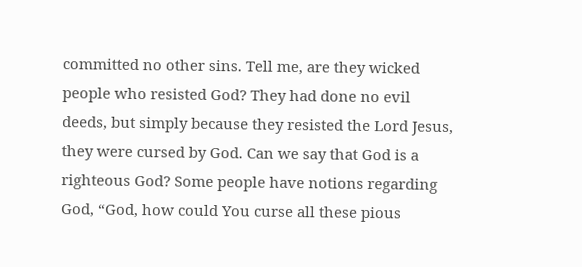committed no other sins. Tell me, are they wicked people who resisted God? They had done no evil deeds, but simply because they resisted the Lord Jesus, they were cursed by God. Can we say that God is a righteous God? Some people have notions regarding God, “God, how could You curse all these pious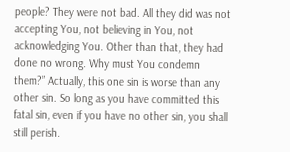people? They were not bad. All they did was not accepting You, not believing in You, not acknowledging You. Other than that, they had done no wrong. Why must You condemn them?” Actually, this one sin is worse than any other sin. So long as you have committed this fatal sin, even if you have no other sin, you shall still perish.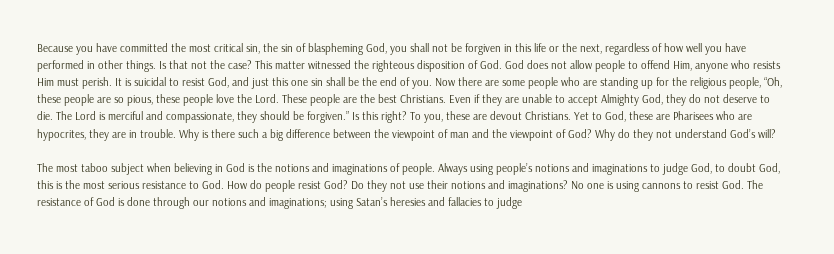Because you have committed the most critical sin, the sin of blaspheming God, you shall not be forgiven in this life or the next, regardless of how well you have performed in other things. Is that not the case? This matter witnessed the righteous disposition of God. God does not allow people to offend Him, anyone who resists Him must perish. It is suicidal to resist God, and just this one sin shall be the end of you. Now there are some people who are standing up for the religious people, “Oh, these people are so pious, these people love the Lord. These people are the best Christians. Even if they are unable to accept Almighty God, they do not deserve to die. The Lord is merciful and compassionate, they should be forgiven.” Is this right? To you, these are devout Christians. Yet to God, these are Pharisees who are hypocrites, they are in trouble. Why is there such a big difference between the viewpoint of man and the viewpoint of God? Why do they not understand God’s will?

The most taboo subject when believing in God is the notions and imaginations of people. Always using people’s notions and imaginations to judge God, to doubt God, this is the most serious resistance to God. How do people resist God? Do they not use their notions and imaginations? No one is using cannons to resist God. The resistance of God is done through our notions and imaginations; using Satan’s heresies and fallacies to judge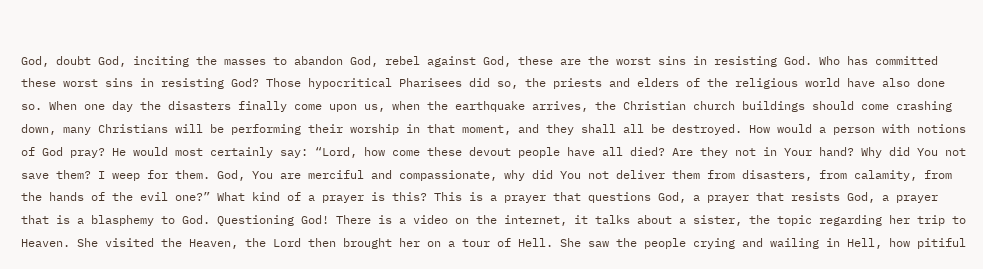God, doubt God, inciting the masses to abandon God, rebel against God, these are the worst sins in resisting God. Who has committed these worst sins in resisting God? Those hypocritical Pharisees did so, the priests and elders of the religious world have also done so. When one day the disasters finally come upon us, when the earthquake arrives, the Christian church buildings should come crashing down, many Christians will be performing their worship in that moment, and they shall all be destroyed. How would a person with notions of God pray? He would most certainly say: “Lord, how come these devout people have all died? Are they not in Your hand? Why did You not save them? I weep for them. God, You are merciful and compassionate, why did You not deliver them from disasters, from calamity, from the hands of the evil one?” What kind of a prayer is this? This is a prayer that questions God, a prayer that resists God, a prayer that is a blasphemy to God. Questioning God! There is a video on the internet, it talks about a sister, the topic regarding her trip to Heaven. She visited the Heaven, the Lord then brought her on a tour of Hell. She saw the people crying and wailing in Hell, how pitiful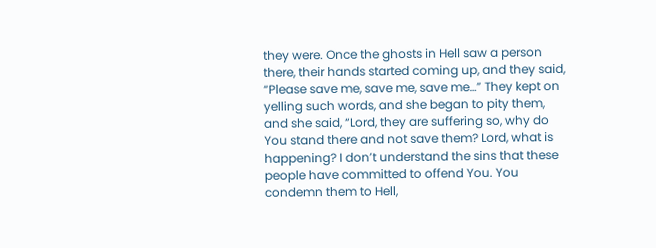they were. Once the ghosts in Hell saw a person there, their hands started coming up, and they said, “Please save me, save me, save me…” They kept on yelling such words, and she began to pity them, and she said, “Lord, they are suffering so, why do You stand there and not save them? Lord, what is happening? I don’t understand the sins that these people have committed to offend You. You condemn them to Hell,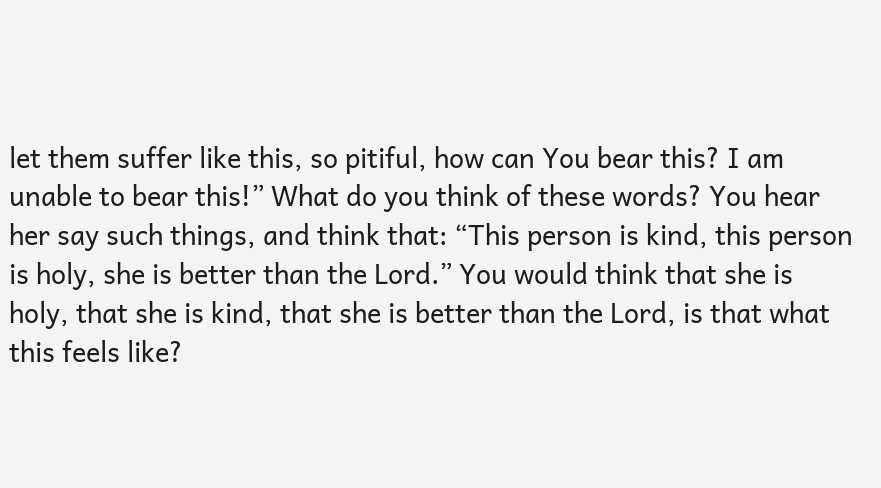let them suffer like this, so pitiful, how can You bear this? I am unable to bear this!” What do you think of these words? You hear her say such things, and think that: “This person is kind, this person is holy, she is better than the Lord.” You would think that she is holy, that she is kind, that she is better than the Lord, is that what this feels like?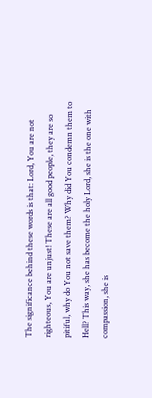The significance behind these words is that: Lord, You are not righteous, You are unjust! These are all good people, they are so pitiful, why do You not save them? Why did You condemn them to Hell? This way, she has become the holy Lord, she is the one with compassion, she is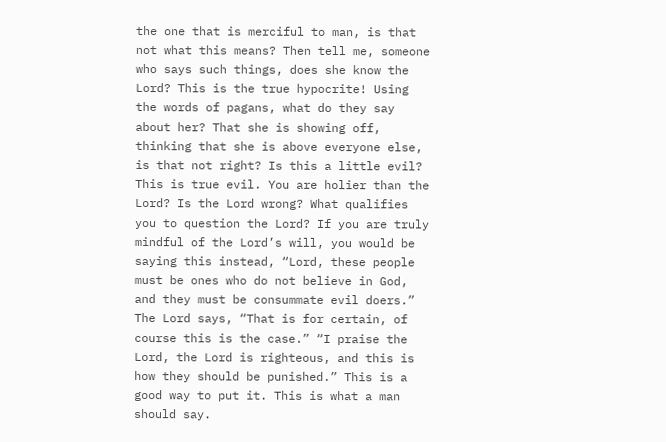the one that is merciful to man, is that not what this means? Then tell me, someone who says such things, does she know the Lord? This is the true hypocrite! Using the words of pagans, what do they say about her? That she is showing off, thinking that she is above everyone else, is that not right? Is this a little evil? This is true evil. You are holier than the Lord? Is the Lord wrong? What qualifies you to question the Lord? If you are truly mindful of the Lord’s will, you would be saying this instead, “Lord, these people must be ones who do not believe in God, and they must be consummate evil doers.” The Lord says, “That is for certain, of course this is the case.” “I praise the Lord, the Lord is righteous, and this is how they should be punished.” This is a good way to put it. This is what a man should say.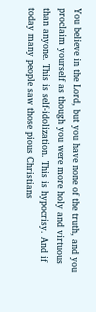You believe in the Lord, but you have none of the truth, and you proclaim yourself as though you were more holy and virtuous than anyone. This is self-idolization. This is hypocrisy. And if today many people saw those pious Christians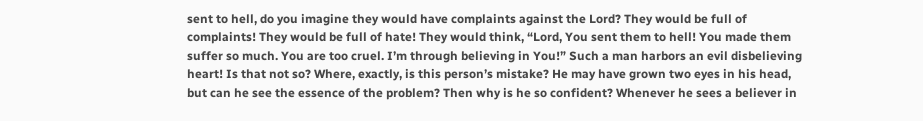sent to hell, do you imagine they would have complaints against the Lord? They would be full of complaints! They would be full of hate! They would think, “Lord, You sent them to hell! You made them suffer so much. You are too cruel. I’m through believing in You!” Such a man harbors an evil disbelieving heart! Is that not so? Where, exactly, is this person’s mistake? He may have grown two eyes in his head, but can he see the essence of the problem? Then why is he so confident? Whenever he sees a believer in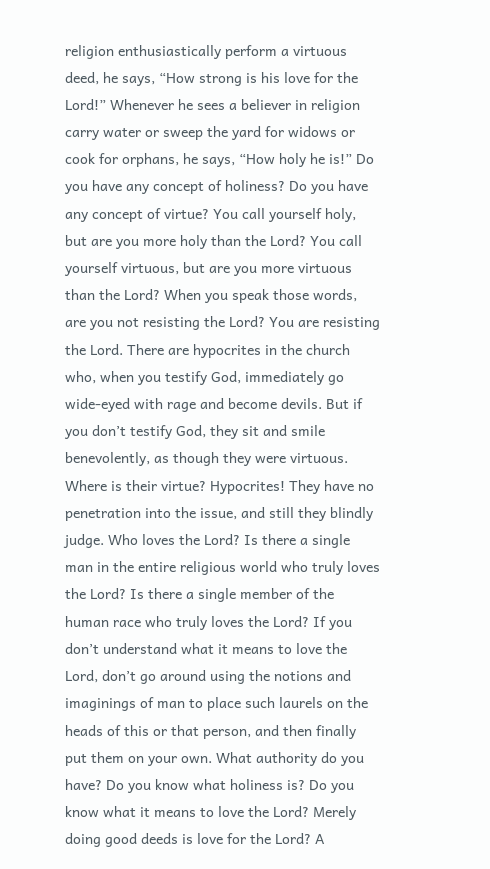religion enthusiastically perform a virtuous deed, he says, “How strong is his love for the Lord!” Whenever he sees a believer in religion carry water or sweep the yard for widows or cook for orphans, he says, “How holy he is!” Do you have any concept of holiness? Do you have any concept of virtue? You call yourself holy, but are you more holy than the Lord? You call yourself virtuous, but are you more virtuous than the Lord? When you speak those words, are you not resisting the Lord? You are resisting the Lord. There are hypocrites in the church who, when you testify God, immediately go wide-eyed with rage and become devils. But if you don’t testify God, they sit and smile benevolently, as though they were virtuous. Where is their virtue? Hypocrites! They have no penetration into the issue, and still they blindly judge. Who loves the Lord? Is there a single man in the entire religious world who truly loves the Lord? Is there a single member of the human race who truly loves the Lord? If you don’t understand what it means to love the Lord, don’t go around using the notions and imaginings of man to place such laurels on the heads of this or that person, and then finally put them on your own. What authority do you have? Do you know what holiness is? Do you know what it means to love the Lord? Merely doing good deeds is love for the Lord? A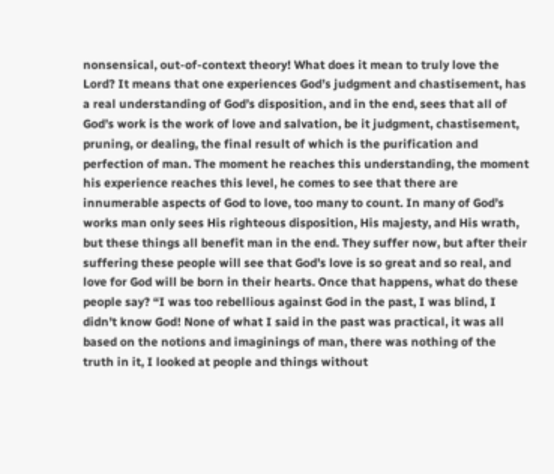nonsensical, out-of-context theory! What does it mean to truly love the Lord? It means that one experiences God’s judgment and chastisement, has a real understanding of God’s disposition, and in the end, sees that all of God’s work is the work of love and salvation, be it judgment, chastisement, pruning, or dealing, the final result of which is the purification and perfection of man. The moment he reaches this understanding, the moment his experience reaches this level, he comes to see that there are innumerable aspects of God to love, too many to count. In many of God’s works man only sees His righteous disposition, His majesty, and His wrath, but these things all benefit man in the end. They suffer now, but after their suffering these people will see that God’s love is so great and so real, and love for God will be born in their hearts. Once that happens, what do these people say? “I was too rebellious against God in the past, I was blind, I didn’t know God! None of what I said in the past was practical, it was all based on the notions and imaginings of man, there was nothing of the truth in it, I looked at people and things without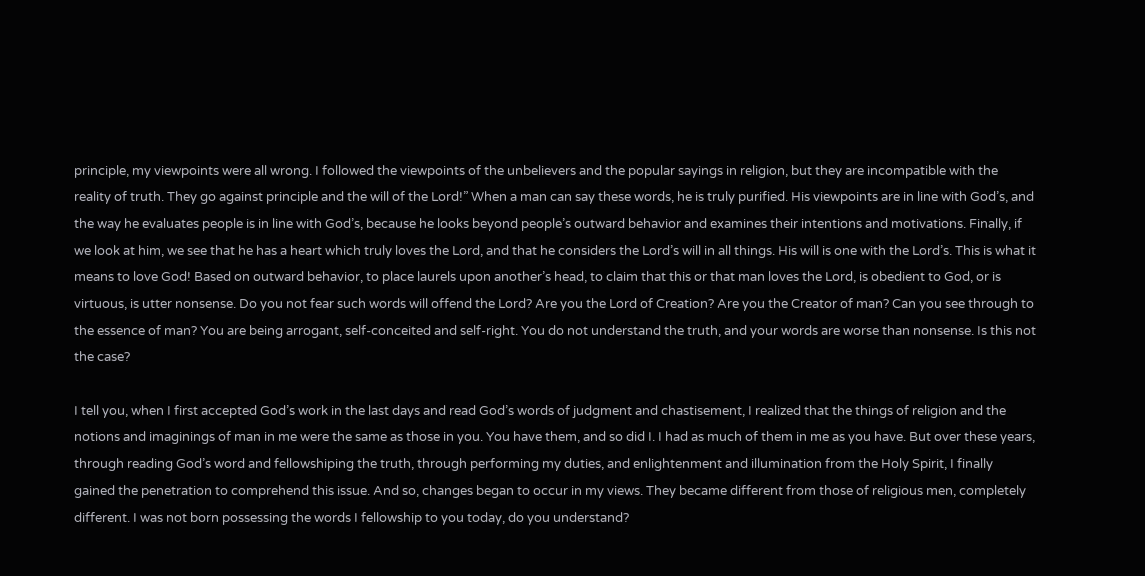principle, my viewpoints were all wrong. I followed the viewpoints of the unbelievers and the popular sayings in religion, but they are incompatible with the reality of truth. They go against principle and the will of the Lord!” When a man can say these words, he is truly purified. His viewpoints are in line with God’s, and the way he evaluates people is in line with God’s, because he looks beyond people’s outward behavior and examines their intentions and motivations. Finally, if we look at him, we see that he has a heart which truly loves the Lord, and that he considers the Lord’s will in all things. His will is one with the Lord’s. This is what it means to love God! Based on outward behavior, to place laurels upon another’s head, to claim that this or that man loves the Lord, is obedient to God, or is virtuous, is utter nonsense. Do you not fear such words will offend the Lord? Are you the Lord of Creation? Are you the Creator of man? Can you see through to the essence of man? You are being arrogant, self-conceited and self-right. You do not understand the truth, and your words are worse than nonsense. Is this not the case?

I tell you, when I first accepted God’s work in the last days and read God’s words of judgment and chastisement, I realized that the things of religion and the notions and imaginings of man in me were the same as those in you. You have them, and so did I. I had as much of them in me as you have. But over these years, through reading God’s word and fellowshiping the truth, through performing my duties, and enlightenment and illumination from the Holy Spirit, I finally gained the penetration to comprehend this issue. And so, changes began to occur in my views. They became different from those of religious men, completely different. I was not born possessing the words I fellowship to you today, do you understand?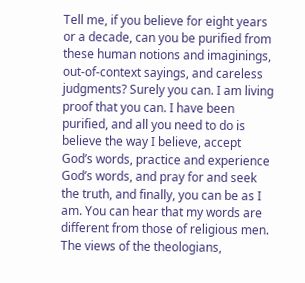Tell me, if you believe for eight years or a decade, can you be purified from these human notions and imaginings, out-of-context sayings, and careless judgments? Surely you can. I am living proof that you can. I have been purified, and all you need to do is believe the way I believe, accept God’s words, practice and experience God’s words, and pray for and seek the truth, and finally, you can be as I am. You can hear that my words are different from those of religious men. The views of the theologians,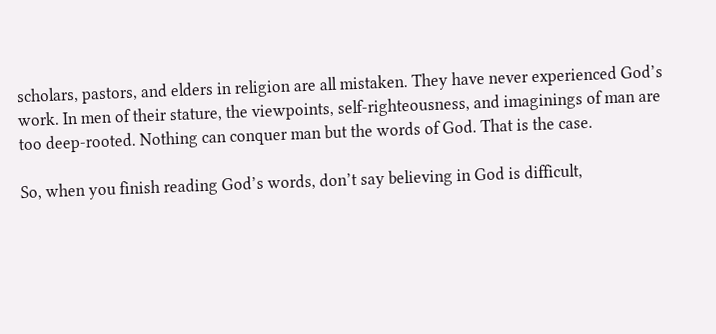scholars, pastors, and elders in religion are all mistaken. They have never experienced God’s work. In men of their stature, the viewpoints, self-righteousness, and imaginings of man are too deep-rooted. Nothing can conquer man but the words of God. That is the case.

So, when you finish reading God’s words, don’t say believing in God is difficult,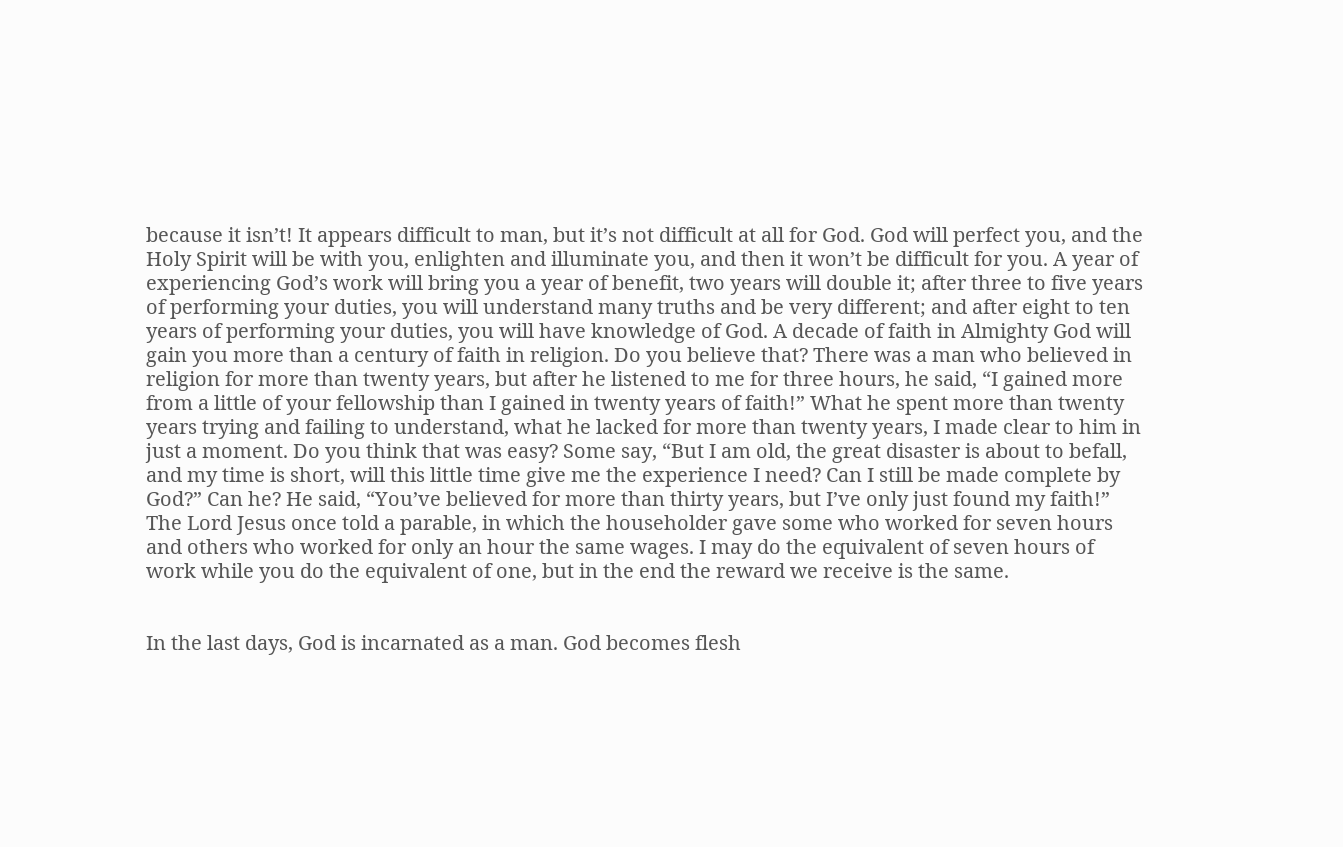because it isn’t! It appears difficult to man, but it’s not difficult at all for God. God will perfect you, and the Holy Spirit will be with you, enlighten and illuminate you, and then it won’t be difficult for you. A year of experiencing God’s work will bring you a year of benefit, two years will double it; after three to five years of performing your duties, you will understand many truths and be very different; and after eight to ten years of performing your duties, you will have knowledge of God. A decade of faith in Almighty God will gain you more than a century of faith in religion. Do you believe that? There was a man who believed in religion for more than twenty years, but after he listened to me for three hours, he said, “I gained more from a little of your fellowship than I gained in twenty years of faith!” What he spent more than twenty years trying and failing to understand, what he lacked for more than twenty years, I made clear to him in just a moment. Do you think that was easy? Some say, “But I am old, the great disaster is about to befall, and my time is short, will this little time give me the experience I need? Can I still be made complete by God?” Can he? He said, “You’ve believed for more than thirty years, but I’ve only just found my faith!” The Lord Jesus once told a parable, in which the householder gave some who worked for seven hours and others who worked for only an hour the same wages. I may do the equivalent of seven hours of work while you do the equivalent of one, but in the end the reward we receive is the same.


In the last days, God is incarnated as a man. God becomes flesh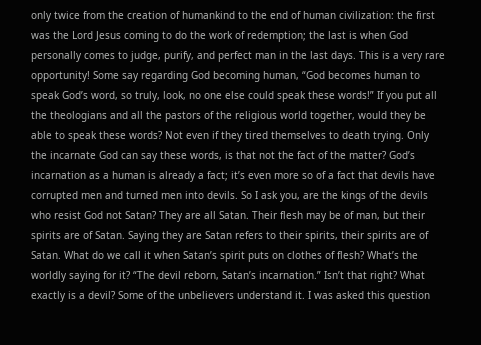only twice from the creation of humankind to the end of human civilization: the first was the Lord Jesus coming to do the work of redemption; the last is when God personally comes to judge, purify, and perfect man in the last days. This is a very rare opportunity! Some say regarding God becoming human, “God becomes human to speak God’s word, so truly, look, no one else could speak these words!” If you put all the theologians and all the pastors of the religious world together, would they be able to speak these words? Not even if they tired themselves to death trying. Only the incarnate God can say these words, is that not the fact of the matter? God’s incarnation as a human is already a fact; it’s even more so of a fact that devils have corrupted men and turned men into devils. So I ask you, are the kings of the devils who resist God not Satan? They are all Satan. Their flesh may be of man, but their spirits are of Satan. Saying they are Satan refers to their spirits, their spirits are of Satan. What do we call it when Satan’s spirit puts on clothes of flesh? What’s the worldly saying for it? “The devil reborn, Satan’s incarnation.” Isn’t that right? What exactly is a devil? Some of the unbelievers understand it. I was asked this question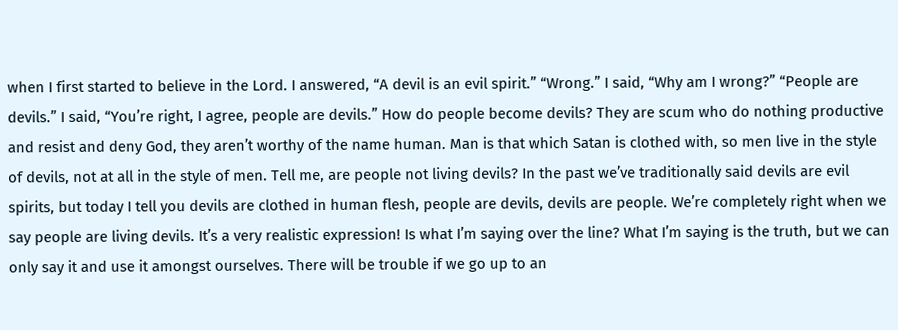when I first started to believe in the Lord. I answered, “A devil is an evil spirit.” “Wrong.” I said, “Why am I wrong?” “People are devils.” I said, “You’re right, I agree, people are devils.” How do people become devils? They are scum who do nothing productive and resist and deny God, they aren’t worthy of the name human. Man is that which Satan is clothed with, so men live in the style of devils, not at all in the style of men. Tell me, are people not living devils? In the past we’ve traditionally said devils are evil spirits, but today I tell you devils are clothed in human flesh, people are devils, devils are people. We’re completely right when we say people are living devils. It’s a very realistic expression! Is what I’m saying over the line? What I’m saying is the truth, but we can only say it and use it amongst ourselves. There will be trouble if we go up to an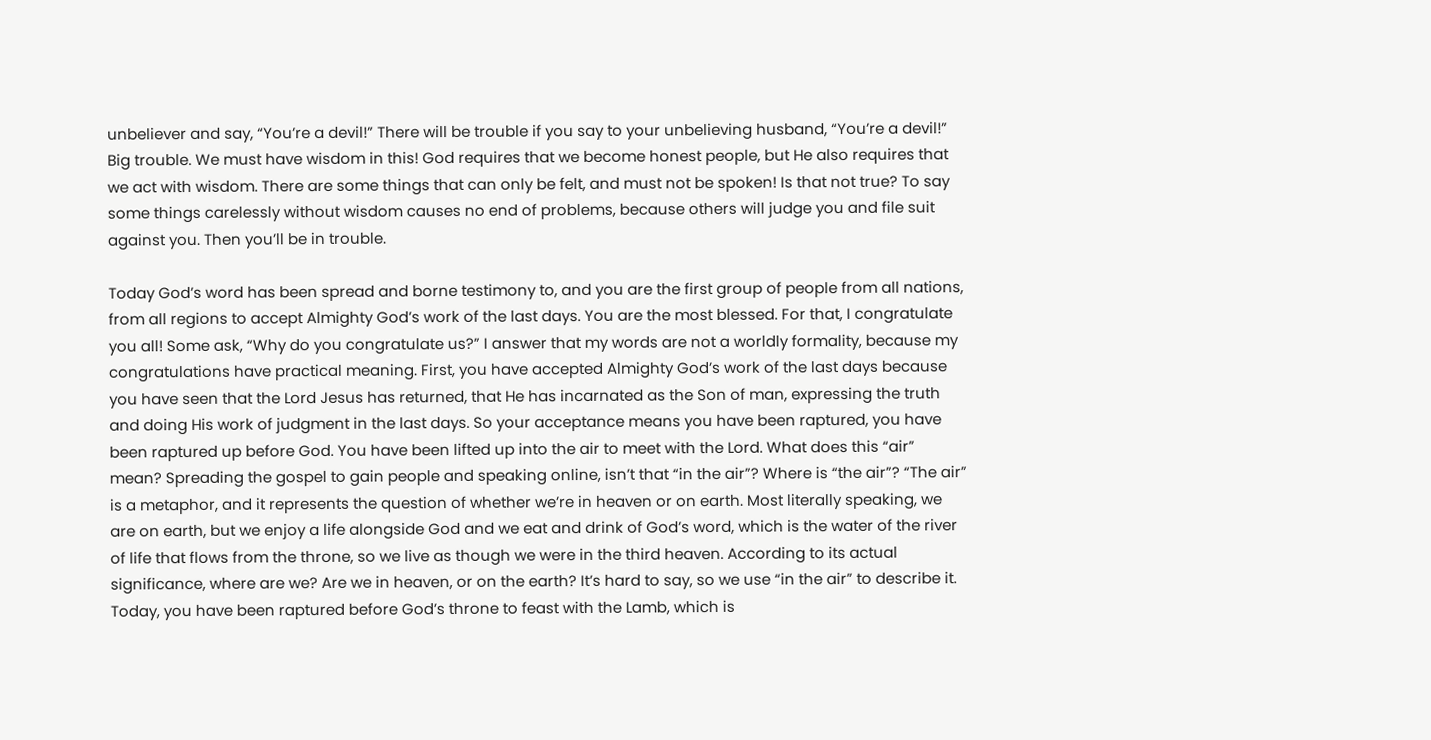unbeliever and say, “You’re a devil!” There will be trouble if you say to your unbelieving husband, “You’re a devil!” Big trouble. We must have wisdom in this! God requires that we become honest people, but He also requires that we act with wisdom. There are some things that can only be felt, and must not be spoken! Is that not true? To say some things carelessly without wisdom causes no end of problems, because others will judge you and file suit against you. Then you’ll be in trouble.

Today God’s word has been spread and borne testimony to, and you are the first group of people from all nations, from all regions to accept Almighty God’s work of the last days. You are the most blessed. For that, I congratulate you all! Some ask, “Why do you congratulate us?” I answer that my words are not a worldly formality, because my congratulations have practical meaning. First, you have accepted Almighty God’s work of the last days because you have seen that the Lord Jesus has returned, that He has incarnated as the Son of man, expressing the truth and doing His work of judgment in the last days. So your acceptance means you have been raptured, you have been raptured up before God. You have been lifted up into the air to meet with the Lord. What does this “air” mean? Spreading the gospel to gain people and speaking online, isn’t that “in the air”? Where is “the air”? “The air” is a metaphor, and it represents the question of whether we’re in heaven or on earth. Most literally speaking, we are on earth, but we enjoy a life alongside God and we eat and drink of God’s word, which is the water of the river of life that flows from the throne, so we live as though we were in the third heaven. According to its actual significance, where are we? Are we in heaven, or on the earth? It’s hard to say, so we use “in the air” to describe it. Today, you have been raptured before God’s throne to feast with the Lamb, which is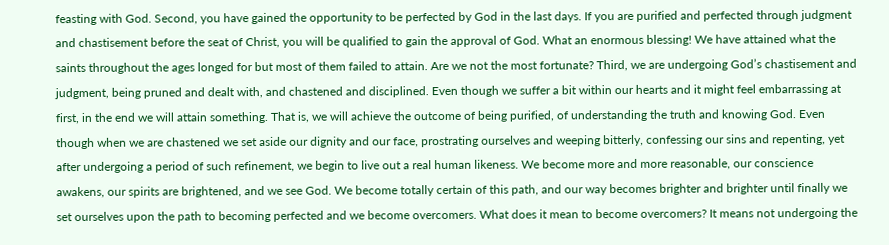feasting with God. Second, you have gained the opportunity to be perfected by God in the last days. If you are purified and perfected through judgment and chastisement before the seat of Christ, you will be qualified to gain the approval of God. What an enormous blessing! We have attained what the saints throughout the ages longed for but most of them failed to attain. Are we not the most fortunate? Third, we are undergoing God’s chastisement and judgment, being pruned and dealt with, and chastened and disciplined. Even though we suffer a bit within our hearts and it might feel embarrassing at first, in the end we will attain something. That is, we will achieve the outcome of being purified, of understanding the truth and knowing God. Even though when we are chastened we set aside our dignity and our face, prostrating ourselves and weeping bitterly, confessing our sins and repenting, yet after undergoing a period of such refinement, we begin to live out a real human likeness. We become more and more reasonable, our conscience awakens, our spirits are brightened, and we see God. We become totally certain of this path, and our way becomes brighter and brighter until finally we set ourselves upon the path to becoming perfected and we become overcomers. What does it mean to become overcomers? It means not undergoing the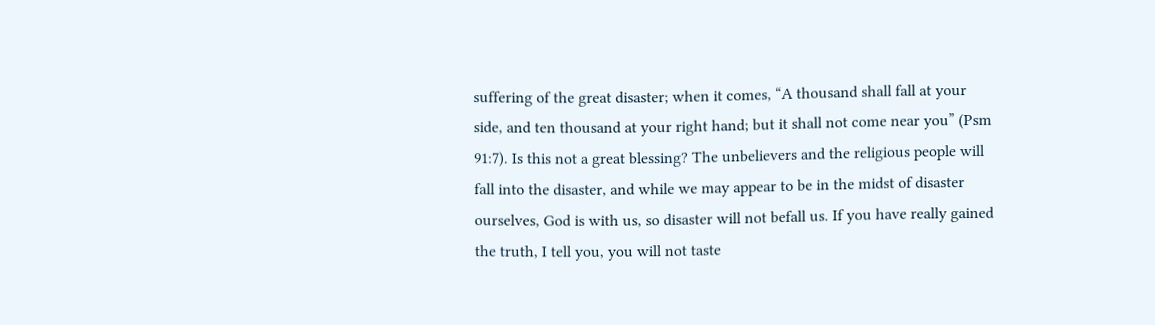suffering of the great disaster; when it comes, “A thousand shall fall at your side, and ten thousand at your right hand; but it shall not come near you” (Psm 91:7). Is this not a great blessing? The unbelievers and the religious people will fall into the disaster, and while we may appear to be in the midst of disaster ourselves, God is with us, so disaster will not befall us. If you have really gained the truth, I tell you, you will not taste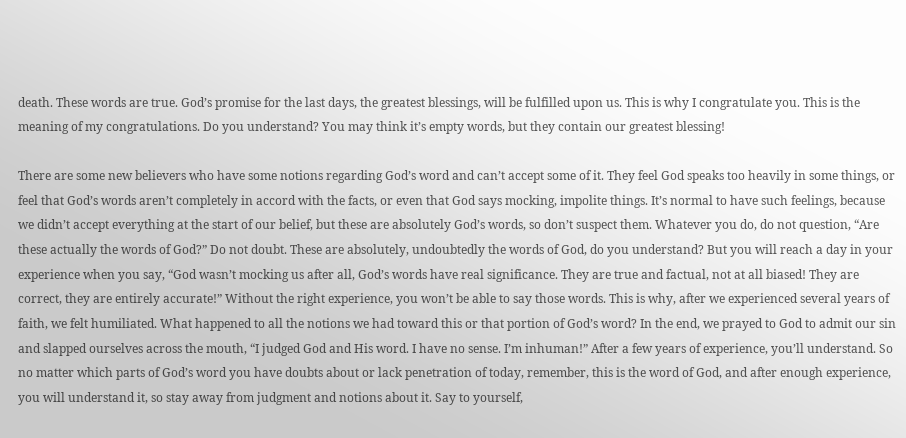death. These words are true. God’s promise for the last days, the greatest blessings, will be fulfilled upon us. This is why I congratulate you. This is the meaning of my congratulations. Do you understand? You may think it’s empty words, but they contain our greatest blessing!

There are some new believers who have some notions regarding God’s word and can’t accept some of it. They feel God speaks too heavily in some things, or feel that God’s words aren’t completely in accord with the facts, or even that God says mocking, impolite things. It’s normal to have such feelings, because we didn’t accept everything at the start of our belief, but these are absolutely God’s words, so don’t suspect them. Whatever you do, do not question, “Are these actually the words of God?” Do not doubt. These are absolutely, undoubtedly the words of God, do you understand? But you will reach a day in your experience when you say, “God wasn’t mocking us after all, God’s words have real significance. They are true and factual, not at all biased! They are correct, they are entirely accurate!” Without the right experience, you won’t be able to say those words. This is why, after we experienced several years of faith, we felt humiliated. What happened to all the notions we had toward this or that portion of God’s word? In the end, we prayed to God to admit our sin and slapped ourselves across the mouth, “I judged God and His word. I have no sense. I’m inhuman!” After a few years of experience, you’ll understand. So no matter which parts of God’s word you have doubts about or lack penetration of today, remember, this is the word of God, and after enough experience, you will understand it, so stay away from judgment and notions about it. Say to yourself,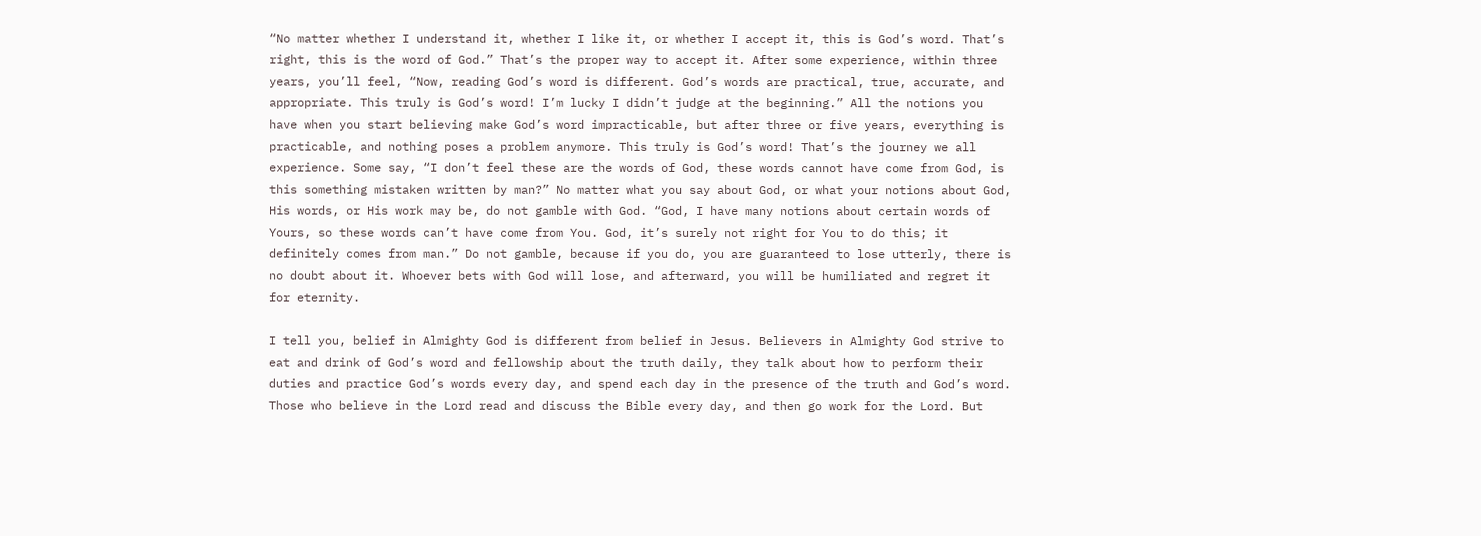“No matter whether I understand it, whether I like it, or whether I accept it, this is God’s word. That’s right, this is the word of God.” That’s the proper way to accept it. After some experience, within three years, you’ll feel, “Now, reading God’s word is different. God’s words are practical, true, accurate, and appropriate. This truly is God’s word! I’m lucky I didn’t judge at the beginning.” All the notions you have when you start believing make God’s word impracticable, but after three or five years, everything is practicable, and nothing poses a problem anymore. This truly is God’s word! That’s the journey we all experience. Some say, “I don’t feel these are the words of God, these words cannot have come from God, is this something mistaken written by man?” No matter what you say about God, or what your notions about God, His words, or His work may be, do not gamble with God. “God, I have many notions about certain words of Yours, so these words can’t have come from You. God, it’s surely not right for You to do this; it definitely comes from man.” Do not gamble, because if you do, you are guaranteed to lose utterly, there is no doubt about it. Whoever bets with God will lose, and afterward, you will be humiliated and regret it for eternity.

I tell you, belief in Almighty God is different from belief in Jesus. Believers in Almighty God strive to eat and drink of God’s word and fellowship about the truth daily, they talk about how to perform their duties and practice God’s words every day, and spend each day in the presence of the truth and God’s word. Those who believe in the Lord read and discuss the Bible every day, and then go work for the Lord. But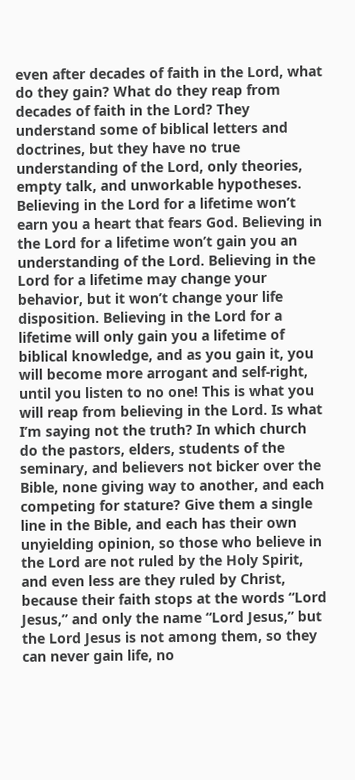even after decades of faith in the Lord, what do they gain? What do they reap from decades of faith in the Lord? They understand some of biblical letters and doctrines, but they have no true understanding of the Lord, only theories, empty talk, and unworkable hypotheses. Believing in the Lord for a lifetime won’t earn you a heart that fears God. Believing in the Lord for a lifetime won’t gain you an understanding of the Lord. Believing in the Lord for a lifetime may change your behavior, but it won’t change your life disposition. Believing in the Lord for a lifetime will only gain you a lifetime of biblical knowledge, and as you gain it, you will become more arrogant and self-right, until you listen to no one! This is what you will reap from believing in the Lord. Is what I’m saying not the truth? In which church do the pastors, elders, students of the seminary, and believers not bicker over the Bible, none giving way to another, and each competing for stature? Give them a single line in the Bible, and each has their own unyielding opinion, so those who believe in the Lord are not ruled by the Holy Spirit, and even less are they ruled by Christ, because their faith stops at the words “Lord Jesus,” and only the name “Lord Jesus,” but the Lord Jesus is not among them, so they can never gain life, no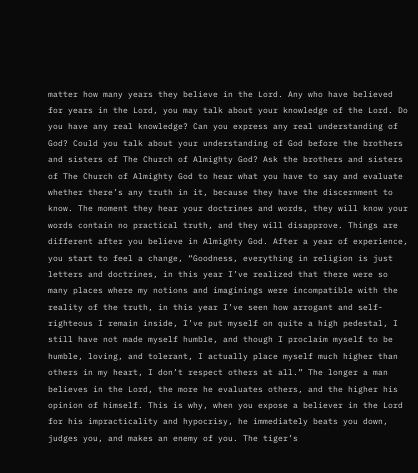matter how many years they believe in the Lord. Any who have believed for years in the Lord, you may talk about your knowledge of the Lord. Do you have any real knowledge? Can you express any real understanding of God? Could you talk about your understanding of God before the brothers and sisters of The Church of Almighty God? Ask the brothers and sisters of The Church of Almighty God to hear what you have to say and evaluate whether there’s any truth in it, because they have the discernment to know. The moment they hear your doctrines and words, they will know your words contain no practical truth, and they will disapprove. Things are different after you believe in Almighty God. After a year of experience, you start to feel a change, “Goodness, everything in religion is just letters and doctrines, in this year I’ve realized that there were so many places where my notions and imaginings were incompatible with the reality of the truth, in this year I’ve seen how arrogant and self-righteous I remain inside, I’ve put myself on quite a high pedestal, I still have not made myself humble, and though I proclaim myself to be humble, loving, and tolerant, I actually place myself much higher than others in my heart, I don’t respect others at all.” The longer a man believes in the Lord, the more he evaluates others, and the higher his opinion of himself. This is why, when you expose a believer in the Lord for his impracticality and hypocrisy, he immediately beats you down, judges you, and makes an enemy of you. The tiger’s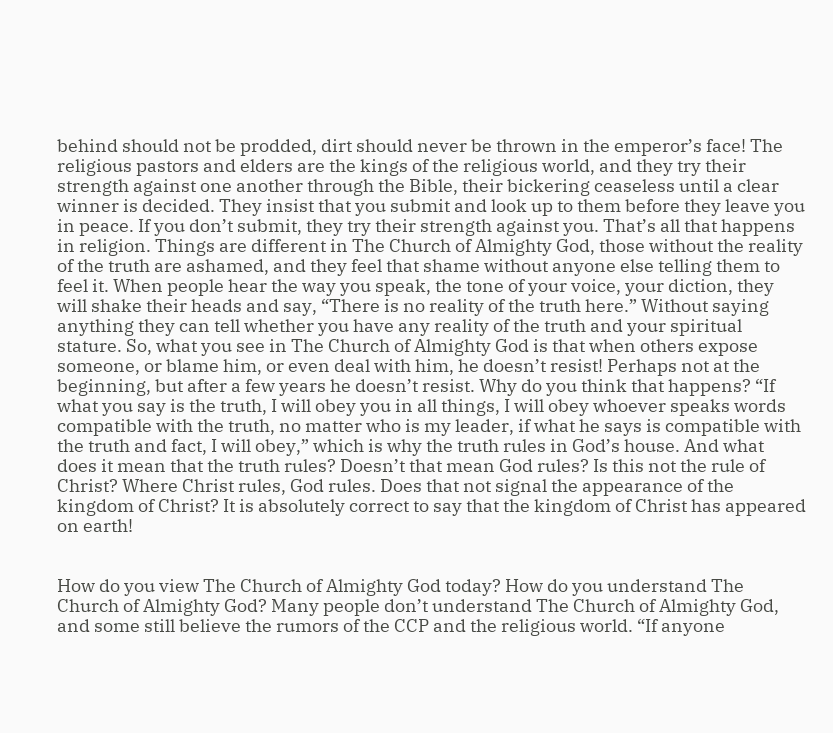behind should not be prodded, dirt should never be thrown in the emperor’s face! The religious pastors and elders are the kings of the religious world, and they try their strength against one another through the Bible, their bickering ceaseless until a clear winner is decided. They insist that you submit and look up to them before they leave you in peace. If you don’t submit, they try their strength against you. That’s all that happens in religion. Things are different in The Church of Almighty God, those without the reality of the truth are ashamed, and they feel that shame without anyone else telling them to feel it. When people hear the way you speak, the tone of your voice, your diction, they will shake their heads and say, “There is no reality of the truth here.” Without saying anything they can tell whether you have any reality of the truth and your spiritual stature. So, what you see in The Church of Almighty God is that when others expose someone, or blame him, or even deal with him, he doesn’t resist! Perhaps not at the beginning, but after a few years he doesn’t resist. Why do you think that happens? “If what you say is the truth, I will obey you in all things, I will obey whoever speaks words compatible with the truth, no matter who is my leader, if what he says is compatible with the truth and fact, I will obey,” which is why the truth rules in God’s house. And what does it mean that the truth rules? Doesn’t that mean God rules? Is this not the rule of Christ? Where Christ rules, God rules. Does that not signal the appearance of the kingdom of Christ? It is absolutely correct to say that the kingdom of Christ has appeared on earth!


How do you view The Church of Almighty God today? How do you understand The Church of Almighty God? Many people don’t understand The Church of Almighty God, and some still believe the rumors of the CCP and the religious world. “If anyone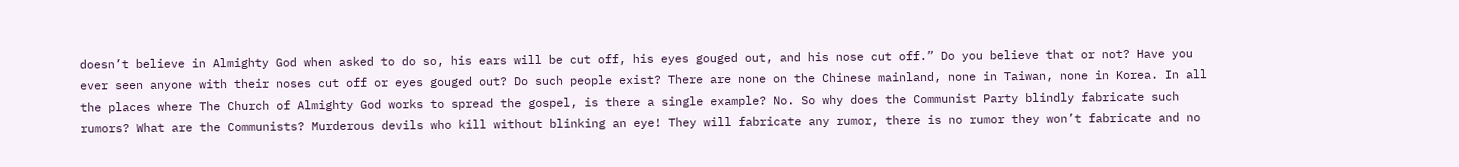doesn’t believe in Almighty God when asked to do so, his ears will be cut off, his eyes gouged out, and his nose cut off.” Do you believe that or not? Have you ever seen anyone with their noses cut off or eyes gouged out? Do such people exist? There are none on the Chinese mainland, none in Taiwan, none in Korea. In all the places where The Church of Almighty God works to spread the gospel, is there a single example? No. So why does the Communist Party blindly fabricate such rumors? What are the Communists? Murderous devils who kill without blinking an eye! They will fabricate any rumor, there is no rumor they won’t fabricate and no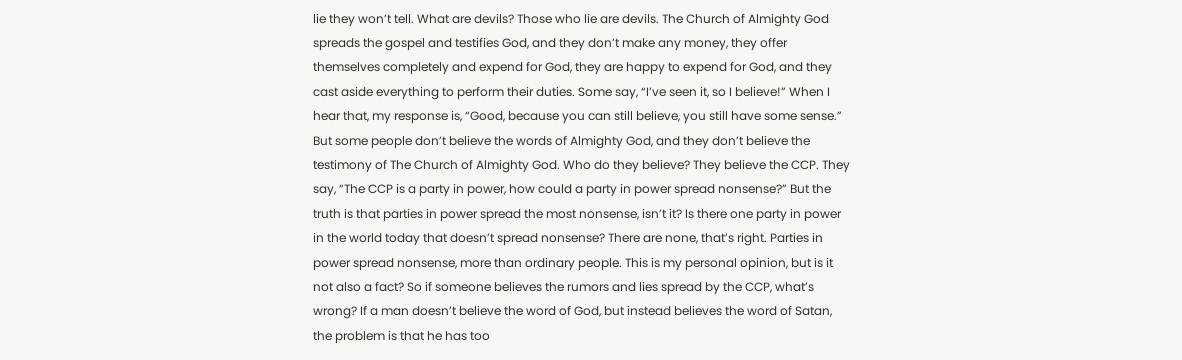lie they won’t tell. What are devils? Those who lie are devils. The Church of Almighty God spreads the gospel and testifies God, and they don’t make any money, they offer themselves completely and expend for God, they are happy to expend for God, and they cast aside everything to perform their duties. Some say, “I’ve seen it, so I believe!” When I hear that, my response is, “Good, because you can still believe, you still have some sense.” But some people don’t believe the words of Almighty God, and they don’t believe the testimony of The Church of Almighty God. Who do they believe? They believe the CCP. They say, “The CCP is a party in power, how could a party in power spread nonsense?” But the truth is that parties in power spread the most nonsense, isn’t it? Is there one party in power in the world today that doesn’t spread nonsense? There are none, that’s right. Parties in power spread nonsense, more than ordinary people. This is my personal opinion, but is it not also a fact? So if someone believes the rumors and lies spread by the CCP, what’s wrong? If a man doesn’t believe the word of God, but instead believes the word of Satan, the problem is that he has too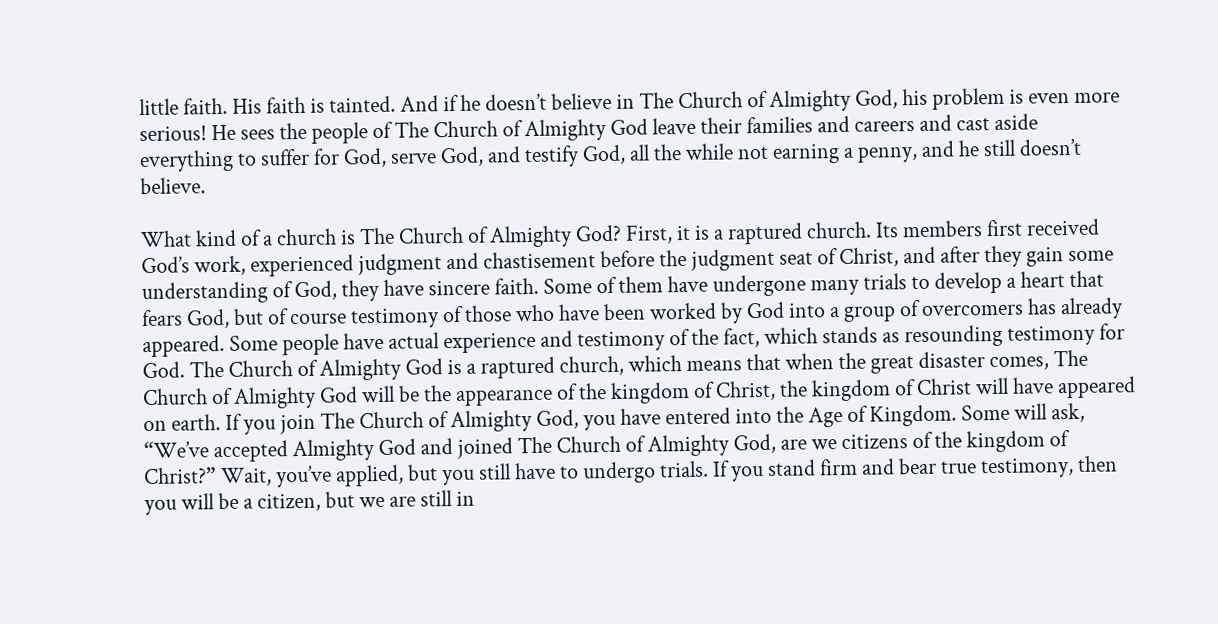little faith. His faith is tainted. And if he doesn’t believe in The Church of Almighty God, his problem is even more serious! He sees the people of The Church of Almighty God leave their families and careers and cast aside everything to suffer for God, serve God, and testify God, all the while not earning a penny, and he still doesn’t believe.

What kind of a church is The Church of Almighty God? First, it is a raptured church. Its members first received God’s work, experienced judgment and chastisement before the judgment seat of Christ, and after they gain some understanding of God, they have sincere faith. Some of them have undergone many trials to develop a heart that fears God, but of course testimony of those who have been worked by God into a group of overcomers has already appeared. Some people have actual experience and testimony of the fact, which stands as resounding testimony for God. The Church of Almighty God is a raptured church, which means that when the great disaster comes, The Church of Almighty God will be the appearance of the kingdom of Christ, the kingdom of Christ will have appeared on earth. If you join The Church of Almighty God, you have entered into the Age of Kingdom. Some will ask, “We’ve accepted Almighty God and joined The Church of Almighty God, are we citizens of the kingdom of Christ?” Wait, you’ve applied, but you still have to undergo trials. If you stand firm and bear true testimony, then you will be a citizen, but we are still in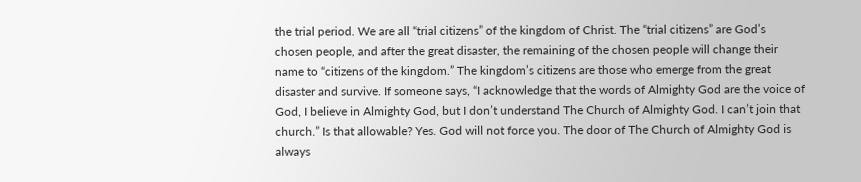the trial period. We are all “trial citizens” of the kingdom of Christ. The “trial citizens” are God’s chosen people, and after the great disaster, the remaining of the chosen people will change their name to “citizens of the kingdom.” The kingdom’s citizens are those who emerge from the great disaster and survive. If someone says, “I acknowledge that the words of Almighty God are the voice of God, I believe in Almighty God, but I don’t understand The Church of Almighty God. I can’t join that church.” Is that allowable? Yes. God will not force you. The door of The Church of Almighty God is always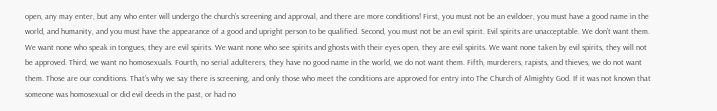open, any may enter, but any who enter will undergo the church’s screening and approval, and there are more conditions! First, you must not be an evildoer, you must have a good name in the world, and humanity, and you must have the appearance of a good and upright person to be qualified. Second, you must not be an evil spirit. Evil spirits are unacceptable. We don’t want them. We want none who speak in tongues, they are evil spirits. We want none who see spirits and ghosts with their eyes open, they are evil spirits. We want none taken by evil spirits, they will not be approved. Third, we want no homosexuals. Fourth, no serial adulterers, they have no good name in the world, we do not want them. Fifth, murderers, rapists, and thieves, we do not want them. Those are our conditions. That’s why we say there is screening, and only those who meet the conditions are approved for entry into The Church of Almighty God. If it was not known that someone was homosexual or did evil deeds in the past, or had no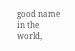good name in the world,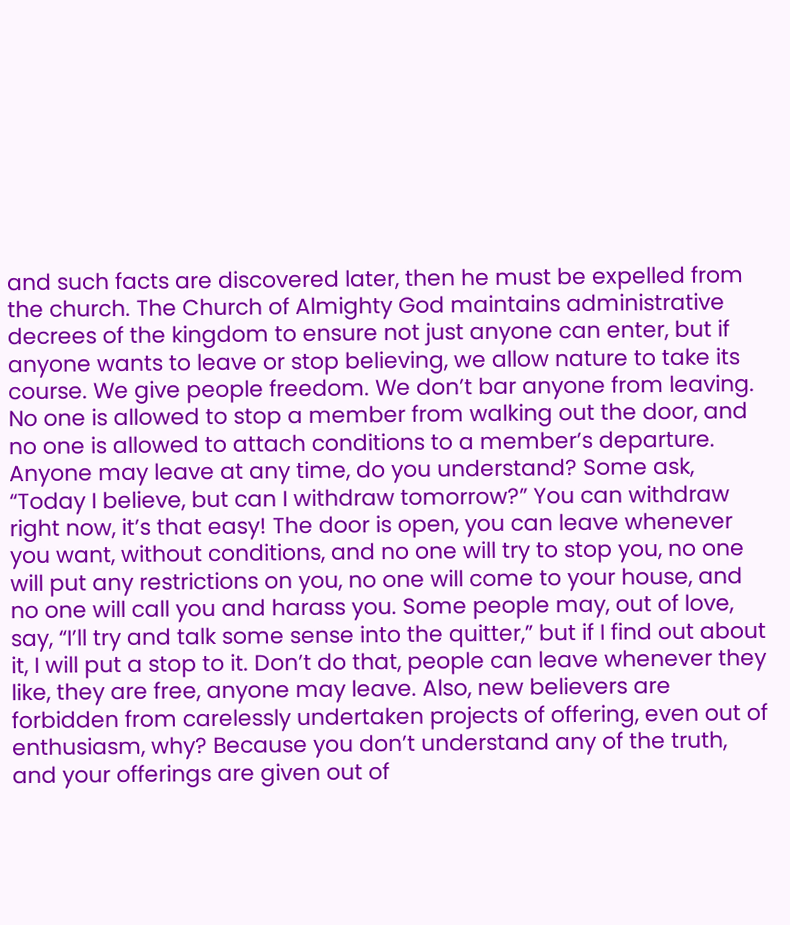and such facts are discovered later, then he must be expelled from the church. The Church of Almighty God maintains administrative decrees of the kingdom to ensure not just anyone can enter, but if anyone wants to leave or stop believing, we allow nature to take its course. We give people freedom. We don’t bar anyone from leaving. No one is allowed to stop a member from walking out the door, and no one is allowed to attach conditions to a member’s departure. Anyone may leave at any time, do you understand? Some ask, “Today I believe, but can I withdraw tomorrow?” You can withdraw right now, it’s that easy! The door is open, you can leave whenever you want, without conditions, and no one will try to stop you, no one will put any restrictions on you, no one will come to your house, and no one will call you and harass you. Some people may, out of love, say, “I’ll try and talk some sense into the quitter,” but if I find out about it, I will put a stop to it. Don’t do that, people can leave whenever they like, they are free, anyone may leave. Also, new believers are forbidden from carelessly undertaken projects of offering, even out of enthusiasm, why? Because you don’t understand any of the truth, and your offerings are given out of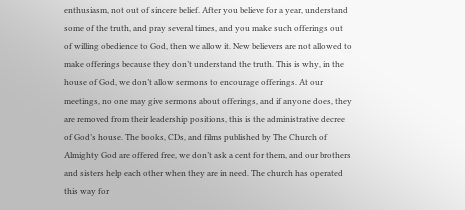enthusiasm, not out of sincere belief. After you believe for a year, understand some of the truth, and pray several times, and you make such offerings out of willing obedience to God, then we allow it. New believers are not allowed to make offerings because they don’t understand the truth. This is why, in the house of God, we don’t allow sermons to encourage offerings. At our meetings, no one may give sermons about offerings, and if anyone does, they are removed from their leadership positions, this is the administrative decree of God’s house. The books, CDs, and films published by The Church of Almighty God are offered free, we don’t ask a cent for them, and our brothers and sisters help each other when they are in need. The church has operated this way for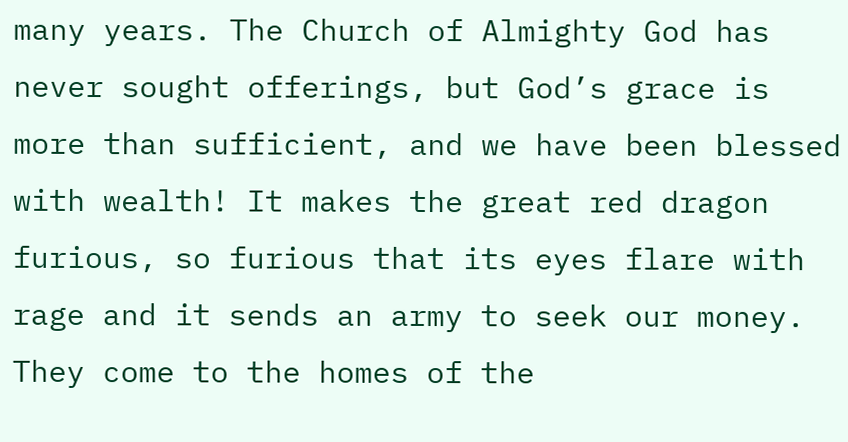many years. The Church of Almighty God has never sought offerings, but God’s grace is more than sufficient, and we have been blessed with wealth! It makes the great red dragon furious, so furious that its eyes flare with rage and it sends an army to seek our money. They come to the homes of the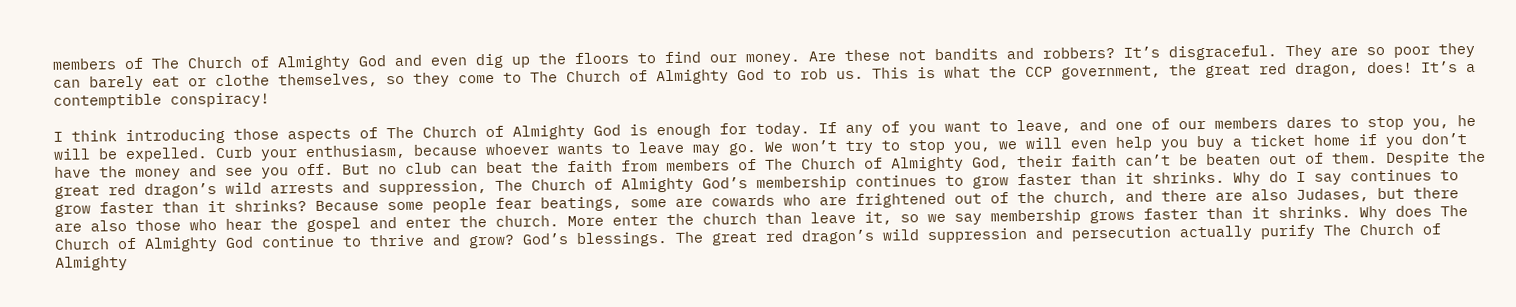members of The Church of Almighty God and even dig up the floors to find our money. Are these not bandits and robbers? It’s disgraceful. They are so poor they can barely eat or clothe themselves, so they come to The Church of Almighty God to rob us. This is what the CCP government, the great red dragon, does! It’s a contemptible conspiracy!

I think introducing those aspects of The Church of Almighty God is enough for today. If any of you want to leave, and one of our members dares to stop you, he will be expelled. Curb your enthusiasm, because whoever wants to leave may go. We won’t try to stop you, we will even help you buy a ticket home if you don’t have the money and see you off. But no club can beat the faith from members of The Church of Almighty God, their faith can’t be beaten out of them. Despite the great red dragon’s wild arrests and suppression, The Church of Almighty God’s membership continues to grow faster than it shrinks. Why do I say continues to grow faster than it shrinks? Because some people fear beatings, some are cowards who are frightened out of the church, and there are also Judases, but there are also those who hear the gospel and enter the church. More enter the church than leave it, so we say membership grows faster than it shrinks. Why does The Church of Almighty God continue to thrive and grow? God’s blessings. The great red dragon’s wild suppression and persecution actually purify The Church of Almighty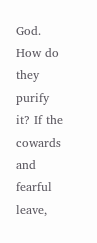God. How do they purify it? If the cowards and fearful leave,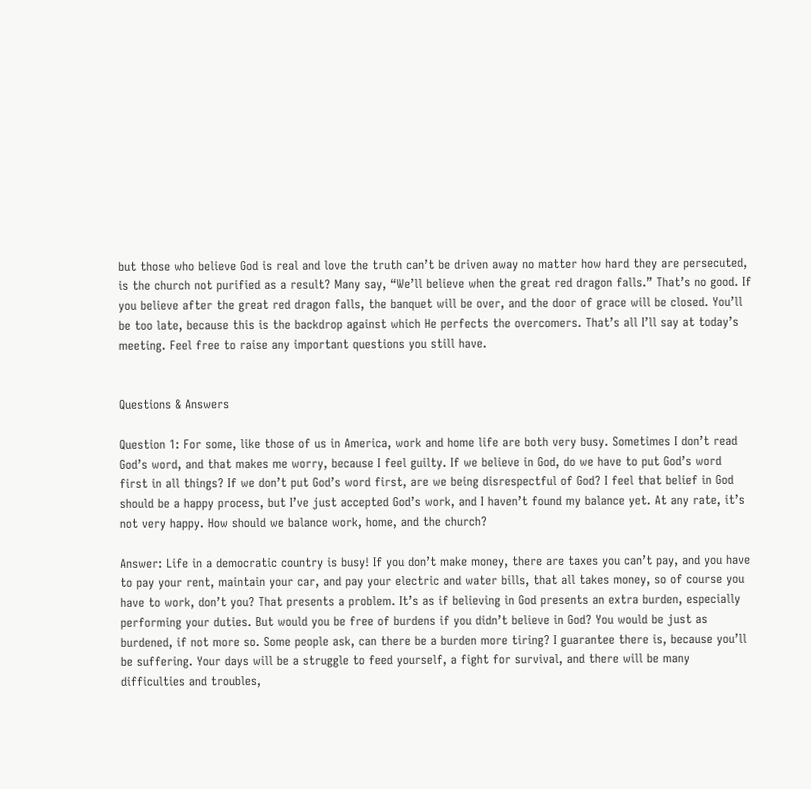but those who believe God is real and love the truth can’t be driven away no matter how hard they are persecuted, is the church not purified as a result? Many say, “We’ll believe when the great red dragon falls.” That’s no good. If you believe after the great red dragon falls, the banquet will be over, and the door of grace will be closed. You’ll be too late, because this is the backdrop against which He perfects the overcomers. That’s all I’ll say at today’s meeting. Feel free to raise any important questions you still have.


Questions & Answers

Question 1: For some, like those of us in America, work and home life are both very busy. Sometimes I don’t read God’s word, and that makes me worry, because I feel guilty. If we believe in God, do we have to put God’s word first in all things? If we don’t put God’s word first, are we being disrespectful of God? I feel that belief in God should be a happy process, but I’ve just accepted God’s work, and I haven’t found my balance yet. At any rate, it’s not very happy. How should we balance work, home, and the church?

Answer: Life in a democratic country is busy! If you don’t make money, there are taxes you can’t pay, and you have to pay your rent, maintain your car, and pay your electric and water bills, that all takes money, so of course you have to work, don’t you? That presents a problem. It’s as if believing in God presents an extra burden, especially performing your duties. But would you be free of burdens if you didn’t believe in God? You would be just as burdened, if not more so. Some people ask, can there be a burden more tiring? I guarantee there is, because you’ll be suffering. Your days will be a struggle to feed yourself, a fight for survival, and there will be many difficulties and troubles,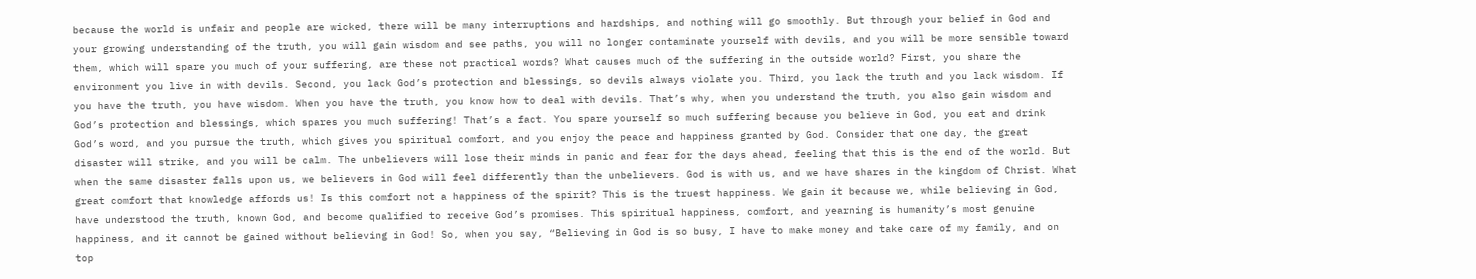because the world is unfair and people are wicked, there will be many interruptions and hardships, and nothing will go smoothly. But through your belief in God and your growing understanding of the truth, you will gain wisdom and see paths, you will no longer contaminate yourself with devils, and you will be more sensible toward them, which will spare you much of your suffering, are these not practical words? What causes much of the suffering in the outside world? First, you share the environment you live in with devils. Second, you lack God’s protection and blessings, so devils always violate you. Third, you lack the truth and you lack wisdom. If you have the truth, you have wisdom. When you have the truth, you know how to deal with devils. That’s why, when you understand the truth, you also gain wisdom and God’s protection and blessings, which spares you much suffering! That’s a fact. You spare yourself so much suffering because you believe in God, you eat and drink God’s word, and you pursue the truth, which gives you spiritual comfort, and you enjoy the peace and happiness granted by God. Consider that one day, the great disaster will strike, and you will be calm. The unbelievers will lose their minds in panic and fear for the days ahead, feeling that this is the end of the world. But when the same disaster falls upon us, we believers in God will feel differently than the unbelievers. God is with us, and we have shares in the kingdom of Christ. What great comfort that knowledge affords us! Is this comfort not a happiness of the spirit? This is the truest happiness. We gain it because we, while believing in God, have understood the truth, known God, and become qualified to receive God’s promises. This spiritual happiness, comfort, and yearning is humanity’s most genuine happiness, and it cannot be gained without believing in God! So, when you say, “Believing in God is so busy, I have to make money and take care of my family, and on top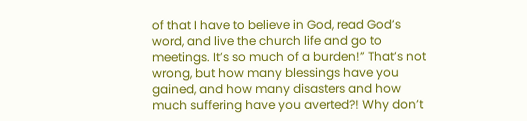of that I have to believe in God, read God’s word, and live the church life and go to meetings. It’s so much of a burden!” That’s not wrong, but how many blessings have you gained, and how many disasters and how much suffering have you averted?! Why don’t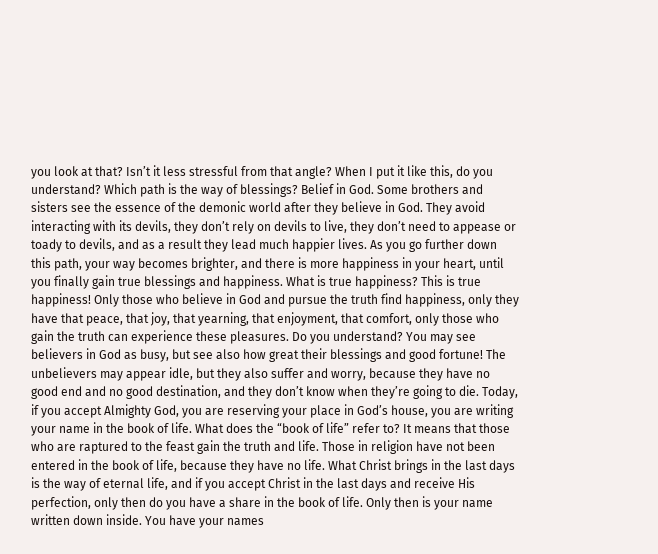you look at that? Isn’t it less stressful from that angle? When I put it like this, do you understand? Which path is the way of blessings? Belief in God. Some brothers and sisters see the essence of the demonic world after they believe in God. They avoid interacting with its devils, they don’t rely on devils to live, they don’t need to appease or toady to devils, and as a result they lead much happier lives. As you go further down this path, your way becomes brighter, and there is more happiness in your heart, until you finally gain true blessings and happiness. What is true happiness? This is true happiness! Only those who believe in God and pursue the truth find happiness, only they have that peace, that joy, that yearning, that enjoyment, that comfort, only those who gain the truth can experience these pleasures. Do you understand? You may see believers in God as busy, but see also how great their blessings and good fortune! The unbelievers may appear idle, but they also suffer and worry, because they have no good end and no good destination, and they don’t know when they’re going to die. Today, if you accept Almighty God, you are reserving your place in God’s house, you are writing your name in the book of life. What does the “book of life” refer to? It means that those who are raptured to the feast gain the truth and life. Those in religion have not been entered in the book of life, because they have no life. What Christ brings in the last days is the way of eternal life, and if you accept Christ in the last days and receive His perfection, only then do you have a share in the book of life. Only then is your name written down inside. You have your names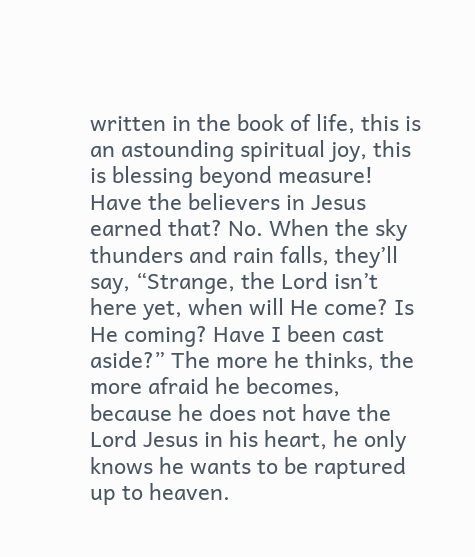written in the book of life, this is an astounding spiritual joy, this is blessing beyond measure! Have the believers in Jesus earned that? No. When the sky thunders and rain falls, they’ll say, “Strange, the Lord isn’t here yet, when will He come? Is He coming? Have I been cast aside?” The more he thinks, the more afraid he becomes, because he does not have the Lord Jesus in his heart, he only knows he wants to be raptured up to heaven.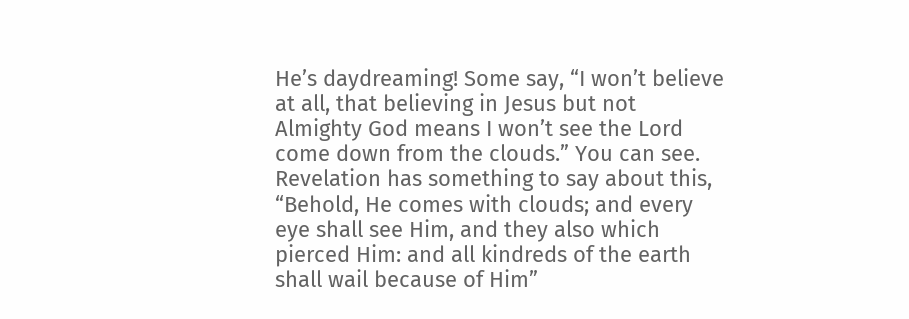He’s daydreaming! Some say, “I won’t believe at all, that believing in Jesus but not Almighty God means I won’t see the Lord come down from the clouds.” You can see. Revelation has something to say about this, “Behold, He comes with clouds; and every eye shall see Him, and they also which pierced Him: and all kindreds of the earth shall wail because of Him”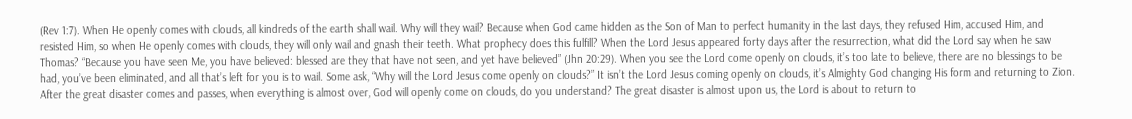(Rev 1:7). When He openly comes with clouds, all kindreds of the earth shall wail. Why will they wail? Because when God came hidden as the Son of Man to perfect humanity in the last days, they refused Him, accused Him, and resisted Him, so when He openly comes with clouds, they will only wail and gnash their teeth. What prophecy does this fulfill? When the Lord Jesus appeared forty days after the resurrection, what did the Lord say when he saw Thomas? “Because you have seen Me, you have believed: blessed are they that have not seen, and yet have believed” (Jhn 20:29). When you see the Lord come openly on clouds, it’s too late to believe, there are no blessings to be had, you’ve been eliminated, and all that’s left for you is to wail. Some ask, “Why will the Lord Jesus come openly on clouds?” It isn’t the Lord Jesus coming openly on clouds, it’s Almighty God changing His form and returning to Zion. After the great disaster comes and passes, when everything is almost over, God will openly come on clouds, do you understand? The great disaster is almost upon us, the Lord is about to return to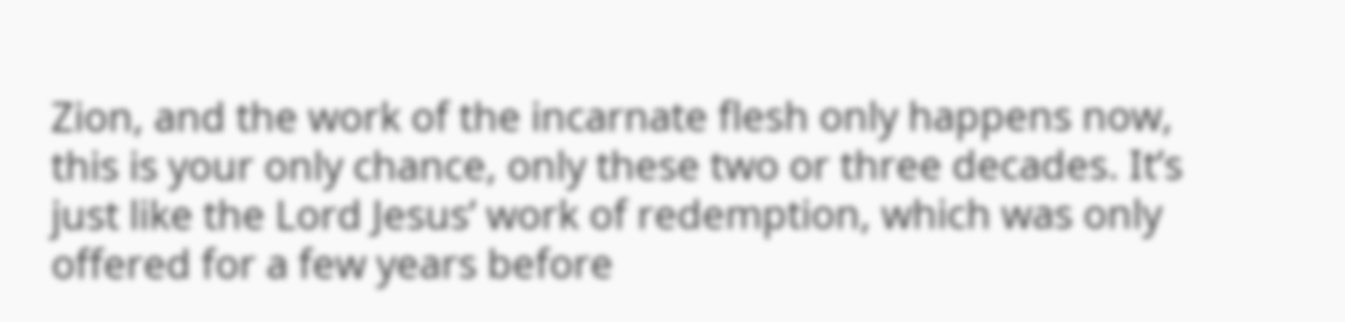Zion, and the work of the incarnate flesh only happens now, this is your only chance, only these two or three decades. It’s just like the Lord Jesus’ work of redemption, which was only offered for a few years before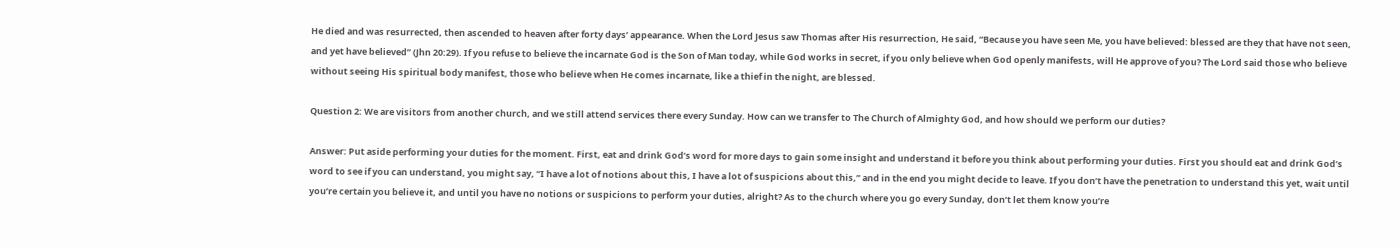He died and was resurrected, then ascended to heaven after forty days’ appearance. When the Lord Jesus saw Thomas after His resurrection, He said, “Because you have seen Me, you have believed: blessed are they that have not seen, and yet have believed” (Jhn 20:29). If you refuse to believe the incarnate God is the Son of Man today, while God works in secret, if you only believe when God openly manifests, will He approve of you? The Lord said those who believe without seeing His spiritual body manifest, those who believe when He comes incarnate, like a thief in the night, are blessed.

Question 2: We are visitors from another church, and we still attend services there every Sunday. How can we transfer to The Church of Almighty God, and how should we perform our duties?

Answer: Put aside performing your duties for the moment. First, eat and drink God’s word for more days to gain some insight and understand it before you think about performing your duties. First you should eat and drink God’s word to see if you can understand, you might say, “I have a lot of notions about this, I have a lot of suspicions about this,” and in the end you might decide to leave. If you don’t have the penetration to understand this yet, wait until you’re certain you believe it, and until you have no notions or suspicions to perform your duties, alright? As to the church where you go every Sunday, don’t let them know you’re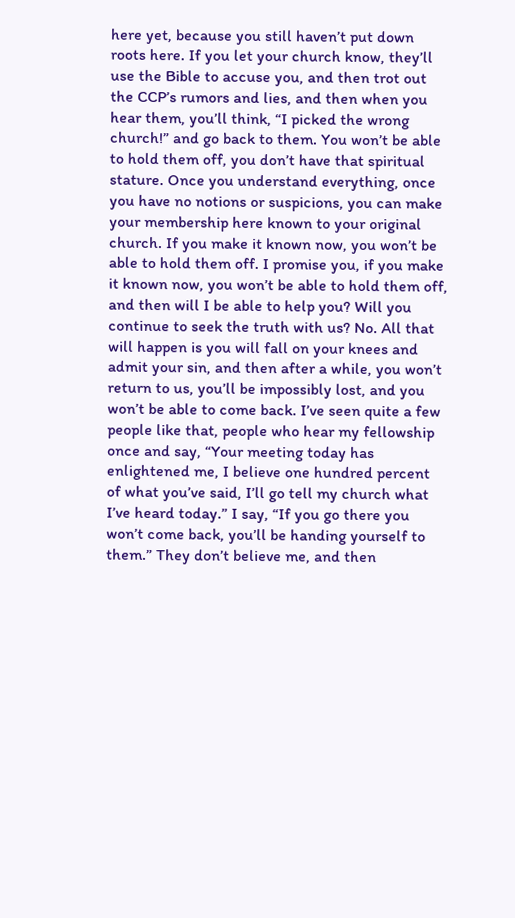here yet, because you still haven’t put down roots here. If you let your church know, they’ll use the Bible to accuse you, and then trot out the CCP’s rumors and lies, and then when you hear them, you’ll think, “I picked the wrong church!” and go back to them. You won’t be able to hold them off, you don’t have that spiritual stature. Once you understand everything, once you have no notions or suspicions, you can make your membership here known to your original church. If you make it known now, you won’t be able to hold them off. I promise you, if you make it known now, you won’t be able to hold them off, and then will I be able to help you? Will you continue to seek the truth with us? No. All that will happen is you will fall on your knees and admit your sin, and then after a while, you won’t return to us, you’ll be impossibly lost, and you won’t be able to come back. I’ve seen quite a few people like that, people who hear my fellowship once and say, “Your meeting today has enlightened me, I believe one hundred percent of what you’ve said, I’ll go tell my church what I’ve heard today.” I say, “If you go there you won’t come back, you’ll be handing yourself to them.” They don’t believe me, and then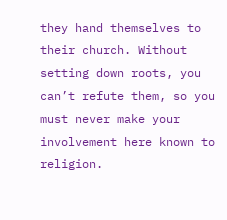they hand themselves to their church. Without setting down roots, you can’t refute them, so you must never make your involvement here known to religion.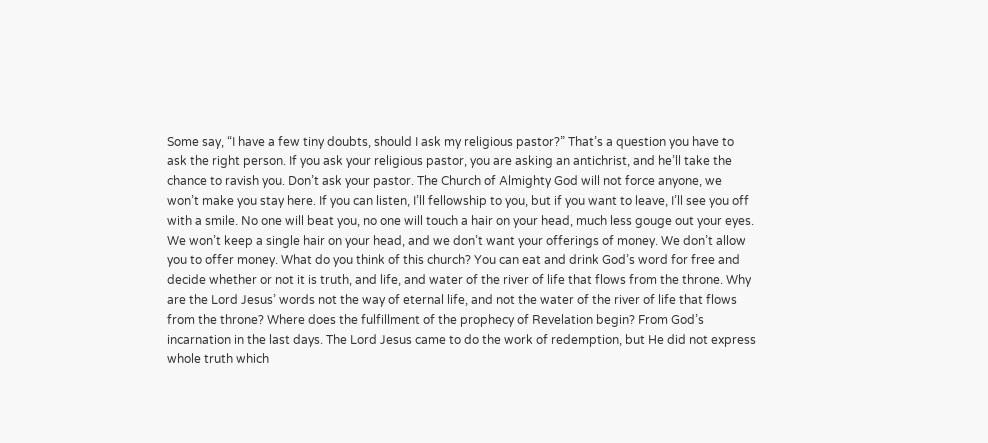Some say, “I have a few tiny doubts, should I ask my religious pastor?” That’s a question you have to ask the right person. If you ask your religious pastor, you are asking an antichrist, and he’ll take the chance to ravish you. Don’t ask your pastor. The Church of Almighty God will not force anyone, we won’t make you stay here. If you can listen, I’ll fellowship to you, but if you want to leave, I’ll see you off with a smile. No one will beat you, no one will touch a hair on your head, much less gouge out your eyes. We won’t keep a single hair on your head, and we don’t want your offerings of money. We don’t allow you to offer money. What do you think of this church? You can eat and drink God’s word for free and decide whether or not it is truth, and life, and water of the river of life that flows from the throne. Why are the Lord Jesus’ words not the way of eternal life, and not the water of the river of life that flows from the throne? Where does the fulfillment of the prophecy of Revelation begin? From God’s incarnation in the last days. The Lord Jesus came to do the work of redemption, but He did not express whole truth which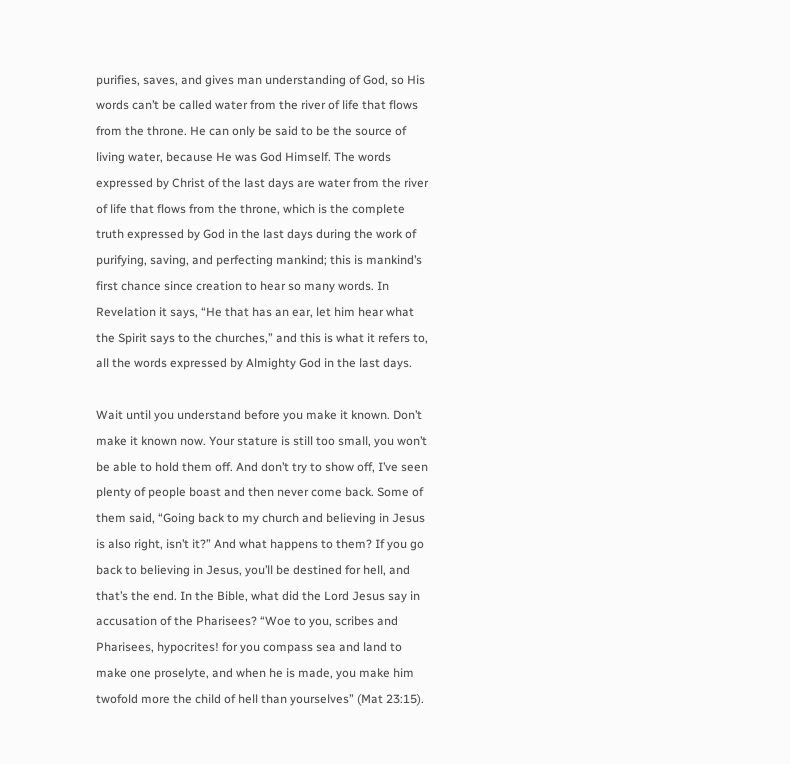purifies, saves, and gives man understanding of God, so His words can’t be called water from the river of life that flows from the throne. He can only be said to be the source of living water, because He was God Himself. The words expressed by Christ of the last days are water from the river of life that flows from the throne, which is the complete truth expressed by God in the last days during the work of purifying, saving, and perfecting mankind; this is mankind’s first chance since creation to hear so many words. In Revelation it says, “He that has an ear, let him hear what the Spirit says to the churches,” and this is what it refers to, all the words expressed by Almighty God in the last days.

Wait until you understand before you make it known. Don’t make it known now. Your stature is still too small, you won’t be able to hold them off. And don’t try to show off, I’ve seen plenty of people boast and then never come back. Some of them said, “Going back to my church and believing in Jesus is also right, isn’t it?” And what happens to them? If you go back to believing in Jesus, you’ll be destined for hell, and that’s the end. In the Bible, what did the Lord Jesus say in accusation of the Pharisees? “Woe to you, scribes and Pharisees, hypocrites! for you compass sea and land to make one proselyte, and when he is made, you make him twofold more the child of hell than yourselves” (Mat 23:15).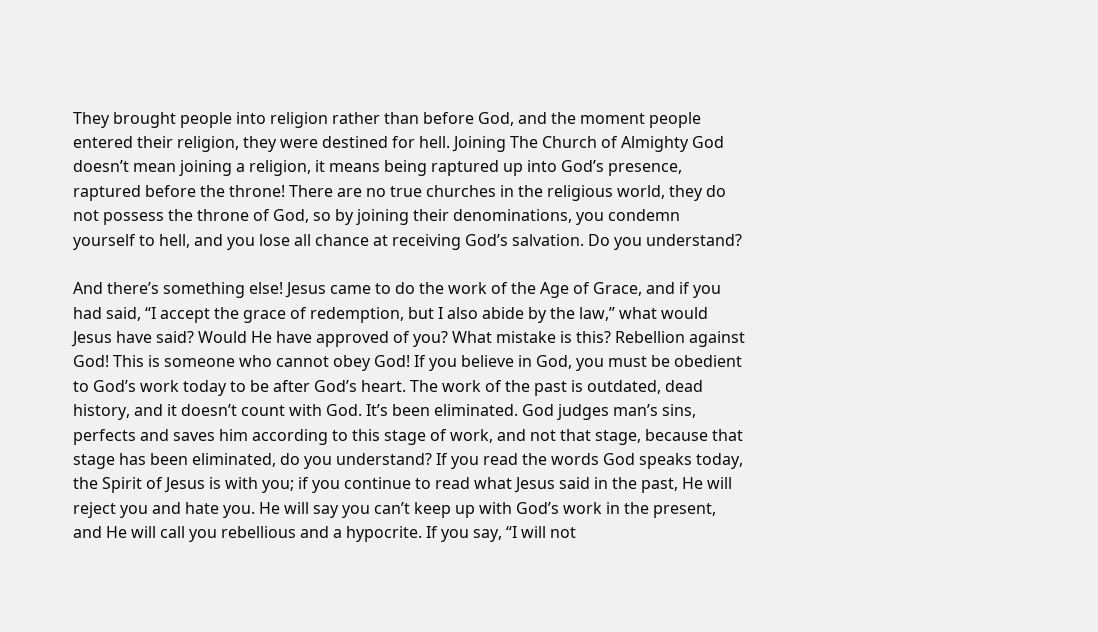They brought people into religion rather than before God, and the moment people entered their religion, they were destined for hell. Joining The Church of Almighty God doesn’t mean joining a religion, it means being raptured up into God’s presence, raptured before the throne! There are no true churches in the religious world, they do not possess the throne of God, so by joining their denominations, you condemn yourself to hell, and you lose all chance at receiving God’s salvation. Do you understand?

And there’s something else! Jesus came to do the work of the Age of Grace, and if you had said, “I accept the grace of redemption, but I also abide by the law,” what would Jesus have said? Would He have approved of you? What mistake is this? Rebellion against God! This is someone who cannot obey God! If you believe in God, you must be obedient to God’s work today to be after God’s heart. The work of the past is outdated, dead history, and it doesn’t count with God. It’s been eliminated. God judges man’s sins, perfects and saves him according to this stage of work, and not that stage, because that stage has been eliminated, do you understand? If you read the words God speaks today, the Spirit of Jesus is with you; if you continue to read what Jesus said in the past, He will reject you and hate you. He will say you can’t keep up with God’s work in the present, and He will call you rebellious and a hypocrite. If you say, “I will not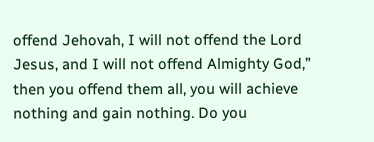offend Jehovah, I will not offend the Lord Jesus, and I will not offend Almighty God,” then you offend them all, you will achieve nothing and gain nothing. Do you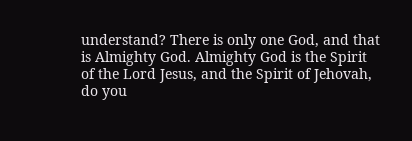understand? There is only one God, and that is Almighty God. Almighty God is the Spirit of the Lord Jesus, and the Spirit of Jehovah, do you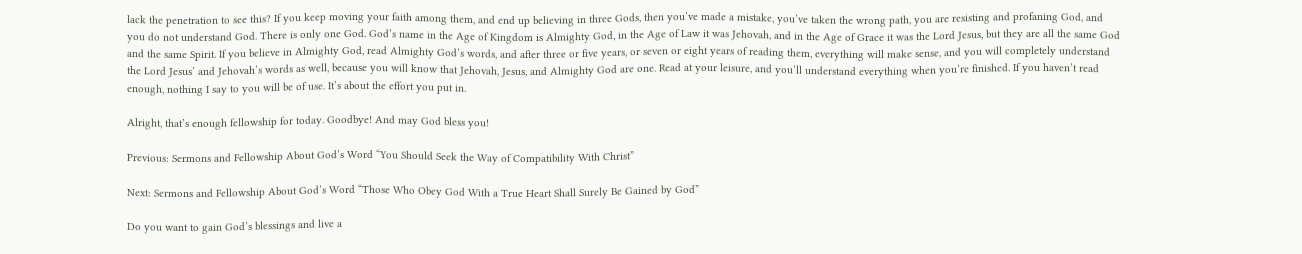lack the penetration to see this? If you keep moving your faith among them, and end up believing in three Gods, then you’ve made a mistake, you’ve taken the wrong path, you are resisting and profaning God, and you do not understand God. There is only one God. God’s name in the Age of Kingdom is Almighty God, in the Age of Law it was Jehovah, and in the Age of Grace it was the Lord Jesus, but they are all the same God and the same Spirit. If you believe in Almighty God, read Almighty God’s words, and after three or five years, or seven or eight years of reading them, everything will make sense, and you will completely understand the Lord Jesus’ and Jehovah’s words as well, because you will know that Jehovah, Jesus, and Almighty God are one. Read at your leisure, and you’ll understand everything when you’re finished. If you haven’t read enough, nothing I say to you will be of use. It’s about the effort you put in.

Alright, that’s enough fellowship for today. Goodbye! And may God bless you!

Previous: Sermons and Fellowship About God’s Word “You Should Seek the Way of Compatibility With Christ”

Next: Sermons and Fellowship About God’s Word “Those Who Obey God With a True Heart Shall Surely Be Gained by God”

Do you want to gain God’s blessings and live a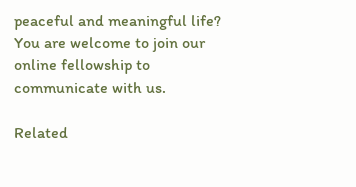peaceful and meaningful life? You are welcome to join our online fellowship to communicate with us.

Related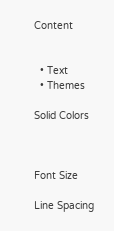Content


  • Text
  • Themes

Solid Colors



Font Size

Line Spacing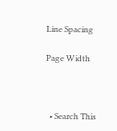Line Spacing

Page Width



  • Search This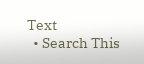Text
  • Search This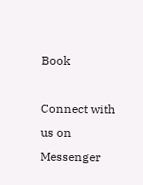Book

Connect with us on Messenger